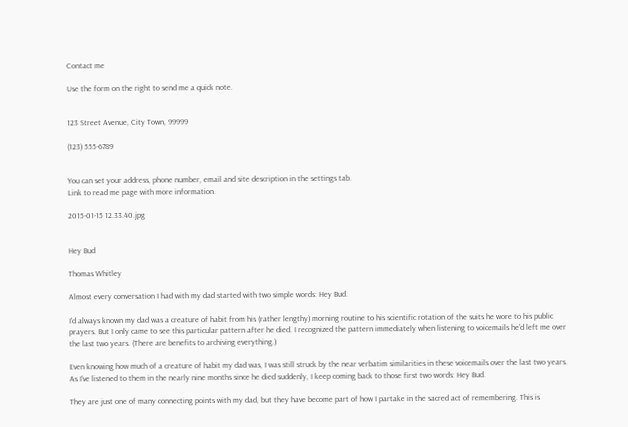Contact me

Use the form on the right to send me a quick note.


123 Street Avenue, City Town, 99999

(123) 555-6789


You can set your address, phone number, email and site description in the settings tab.
Link to read me page with more information.

2015-01-15 12.33.40.jpg


Hey Bud

Thomas Whitley

Almost every conversation I had with my dad started with two simple words: Hey Bud.

I'd always known my dad was a creature of habit from his (rather lengthy) morning routine to his scientific rotation of the suits he wore to his public prayers. But I only came to see this particular pattern after he died. I recognized the pattern immediately when listening to voicemails he'd left me over the last two years. (There are benefits to archiving everything.)

Even knowing how much of a creature of habit my dad was, I was still struck by the near verbatim similarities in these voicemails over the last two years. As I've listened to them in the nearly nine months since he died suddenly, I keep coming back to those first two words: Hey Bud.

They are just one of many connecting points with my dad, but they have become part of how I partake in the sacred act of remembering. This is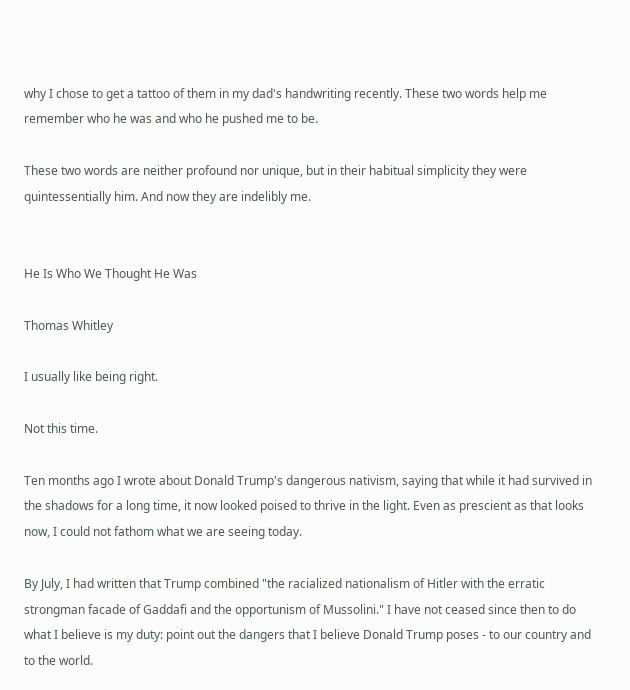why I chose to get a tattoo of them in my dad's handwriting recently. These two words help me remember who he was and who he pushed me to be.

These two words are neither profound nor unique, but in their habitual simplicity they were quintessentially him. And now they are indelibly me.


He Is Who We Thought He Was

Thomas Whitley

I usually like being right.

Not this time.

Ten months ago I wrote about Donald Trump's dangerous nativism, saying that while it had survived in the shadows for a long time, it now looked poised to thrive in the light. Even as prescient as that looks now, I could not fathom what we are seeing today.

By July, I had written that Trump combined "the racialized nationalism of Hitler with the erratic strongman facade of Gaddafi and the opportunism of Mussolini." I have not ceased since then to do what I believe is my duty: point out the dangers that I believe Donald Trump poses - to our country and to the world.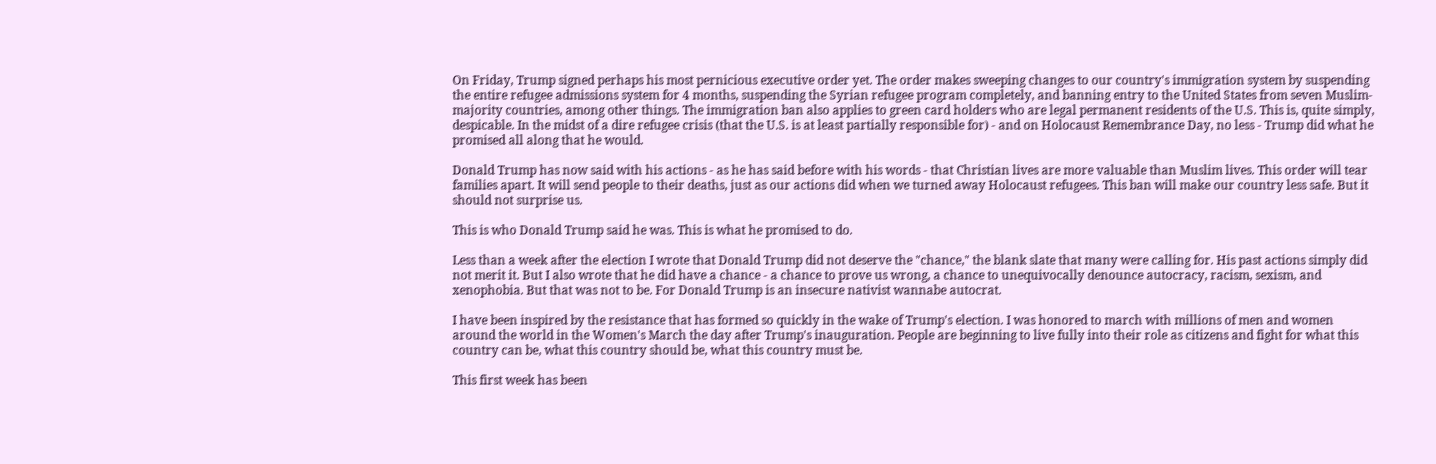On Friday, Trump signed perhaps his most pernicious executive order yet. The order makes sweeping changes to our country's immigration system by suspending the entire refugee admissions system for 4 months, suspending the Syrian refugee program completely, and banning entry to the United States from seven Muslim-majority countries, among other things. The immigration ban also applies to green card holders who are legal permanent residents of the U.S. This is, quite simply, despicable. In the midst of a dire refugee crisis (that the U.S. is at least partially responsible for) - and on Holocaust Remembrance Day, no less - Trump did what he promised all along that he would.

Donald Trump has now said with his actions - as he has said before with his words - that Christian lives are more valuable than Muslim lives. This order will tear families apart. It will send people to their deaths, just as our actions did when we turned away Holocaust refugees. This ban will make our country less safe. But it should not surprise us.

This is who Donald Trump said he was. This is what he promised to do.

Less than a week after the election I wrote that Donald Trump did not deserve the "chance," the blank slate that many were calling for. His past actions simply did not merit it. But I also wrote that he did have a chance - a chance to prove us wrong, a chance to unequivocally denounce autocracy, racism, sexism, and xenophobia. But that was not to be. For Donald Trump is an insecure nativist wannabe autocrat.

I have been inspired by the resistance that has formed so quickly in the wake of Trump's election. I was honored to march with millions of men and women around the world in the Women's March the day after Trump's inauguration. People are beginning to live fully into their role as citizens and fight for what this country can be, what this country should be, what this country must be.

This first week has been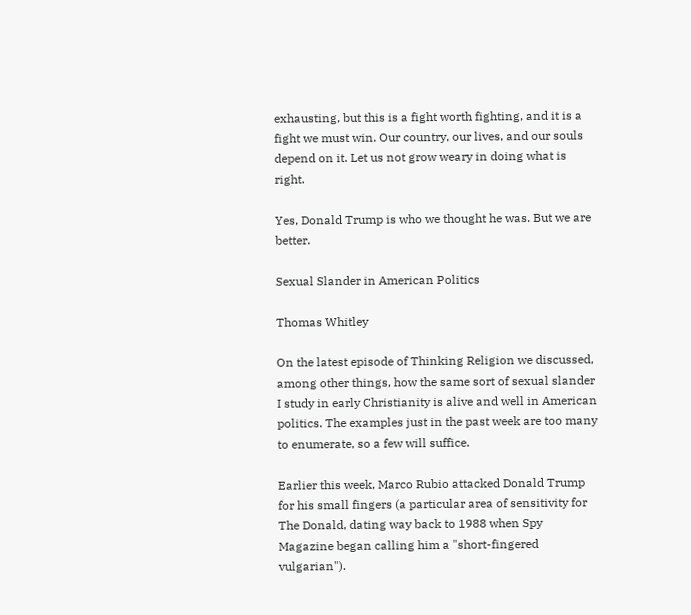exhausting, but this is a fight worth fighting, and it is a fight we must win. Our country, our lives, and our souls depend on it. Let us not grow weary in doing what is right.

Yes, Donald Trump is who we thought he was. But we are better.

Sexual Slander in American Politics

Thomas Whitley

On the latest episode of Thinking Religion we discussed, among other things, how the same sort of sexual slander I study in early Christianity is alive and well in American politics. The examples just in the past week are too many to enumerate, so a few will suffice.

Earlier this week, Marco Rubio attacked Donald Trump for his small fingers (a particular area of sensitivity for The Donald, dating way back to 1988 when Spy Magazine began calling him a "short-fingered vulgarian").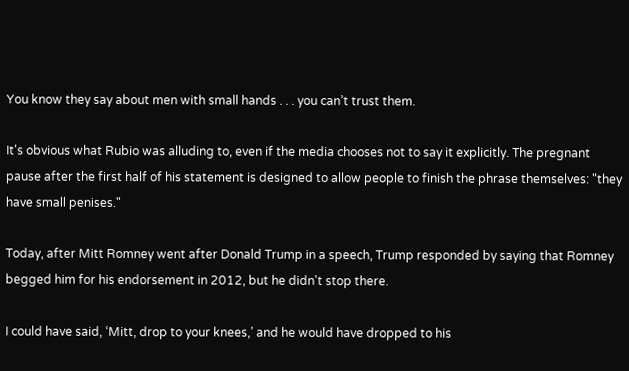You know they say about men with small hands . . . you can’t trust them.

It's obvious what Rubio was alluding to, even if the media chooses not to say it explicitly. The pregnant pause after the first half of his statement is designed to allow people to finish the phrase themselves: "they have small penises."

Today, after Mitt Romney went after Donald Trump in a speech, Trump responded by saying that Romney begged him for his endorsement in 2012, but he didn't stop there.

I could have said, ‘Mitt, drop to your knees,’ and he would have dropped to his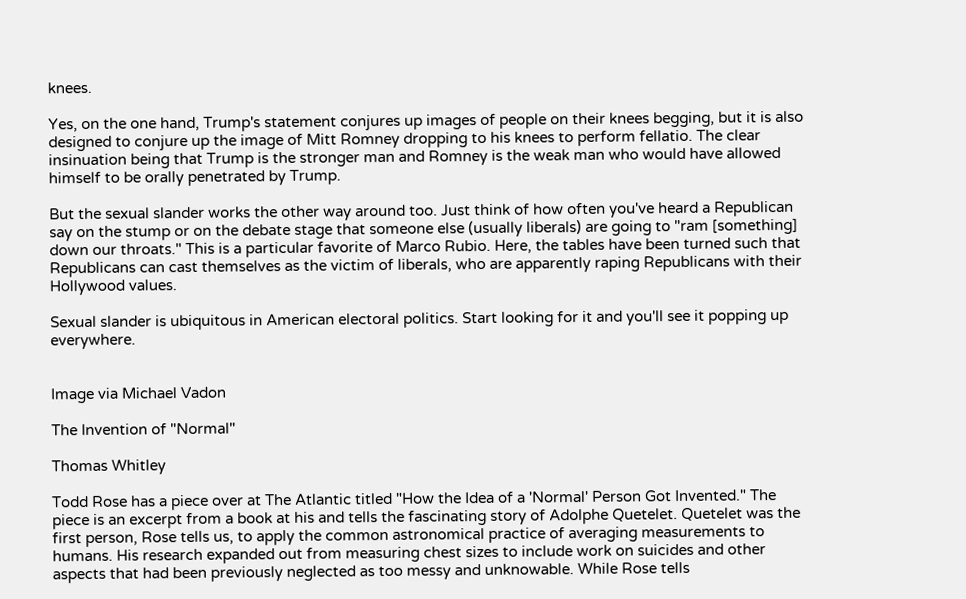knees.

Yes, on the one hand, Trump's statement conjures up images of people on their knees begging, but it is also designed to conjure up the image of Mitt Romney dropping to his knees to perform fellatio. The clear insinuation being that Trump is the stronger man and Romney is the weak man who would have allowed himself to be orally penetrated by Trump.

But the sexual slander works the other way around too. Just think of how often you've heard a Republican say on the stump or on the debate stage that someone else (usually liberals) are going to "ram [something] down our throats." This is a particular favorite of Marco Rubio. Here, the tables have been turned such that Republicans can cast themselves as the victim of liberals, who are apparently raping Republicans with their Hollywood values.

Sexual slander is ubiquitous in American electoral politics. Start looking for it and you'll see it popping up everywhere.


Image via Michael Vadon

The Invention of "Normal"

Thomas Whitley

Todd Rose has a piece over at The Atlantic titled "How the Idea of a 'Normal' Person Got Invented." The piece is an excerpt from a book at his and tells the fascinating story of Adolphe Quetelet. Quetelet was the first person, Rose tells us, to apply the common astronomical practice of averaging measurements to humans. His research expanded out from measuring chest sizes to include work on suicides and other aspects that had been previously neglected as too messy and unknowable. While Rose tells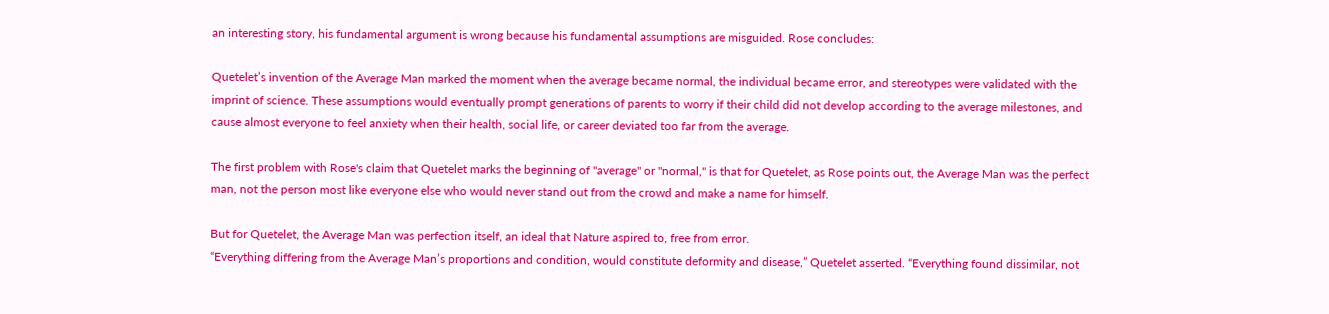an interesting story, his fundamental argument is wrong because his fundamental assumptions are misguided. Rose concludes:

Quetelet’s invention of the Average Man marked the moment when the average became normal, the individual became error, and stereotypes were validated with the imprint of science. These assumptions would eventually prompt generations of parents to worry if their child did not develop according to the average milestones, and cause almost everyone to feel anxiety when their health, social life, or career deviated too far from the average.

The first problem with Rose's claim that Quetelet marks the beginning of "average" or "normal," is that for Quetelet, as Rose points out, the Average Man was the perfect man, not the person most like everyone else who would never stand out from the crowd and make a name for himself.

But for Quetelet, the Average Man was perfection itself, an ideal that Nature aspired to, free from error.
“Everything differing from the Average Man’s proportions and condition, would constitute deformity and disease,” Quetelet asserted. “Everything found dissimilar, not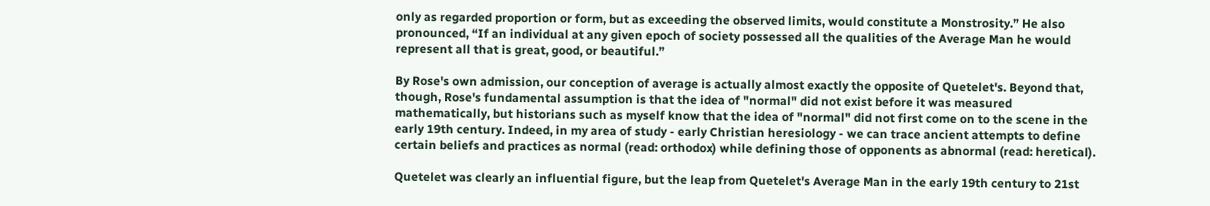only as regarded proportion or form, but as exceeding the observed limits, would constitute a Monstrosity.” He also pronounced, “If an individual at any given epoch of society possessed all the qualities of the Average Man he would represent all that is great, good, or beautiful.”

By Rose's own admission, our conception of average is actually almost exactly the opposite of Quetelet's. Beyond that, though, Rose's fundamental assumption is that the idea of "normal" did not exist before it was measured mathematically, but historians such as myself know that the idea of "normal" did not first come on to the scene in the early 19th century. Indeed, in my area of study - early Christian heresiology - we can trace ancient attempts to define certain beliefs and practices as normal (read: orthodox) while defining those of opponents as abnormal (read: heretical).

Quetelet was clearly an influential figure, but the leap from Quetelet's Average Man in the early 19th century to 21st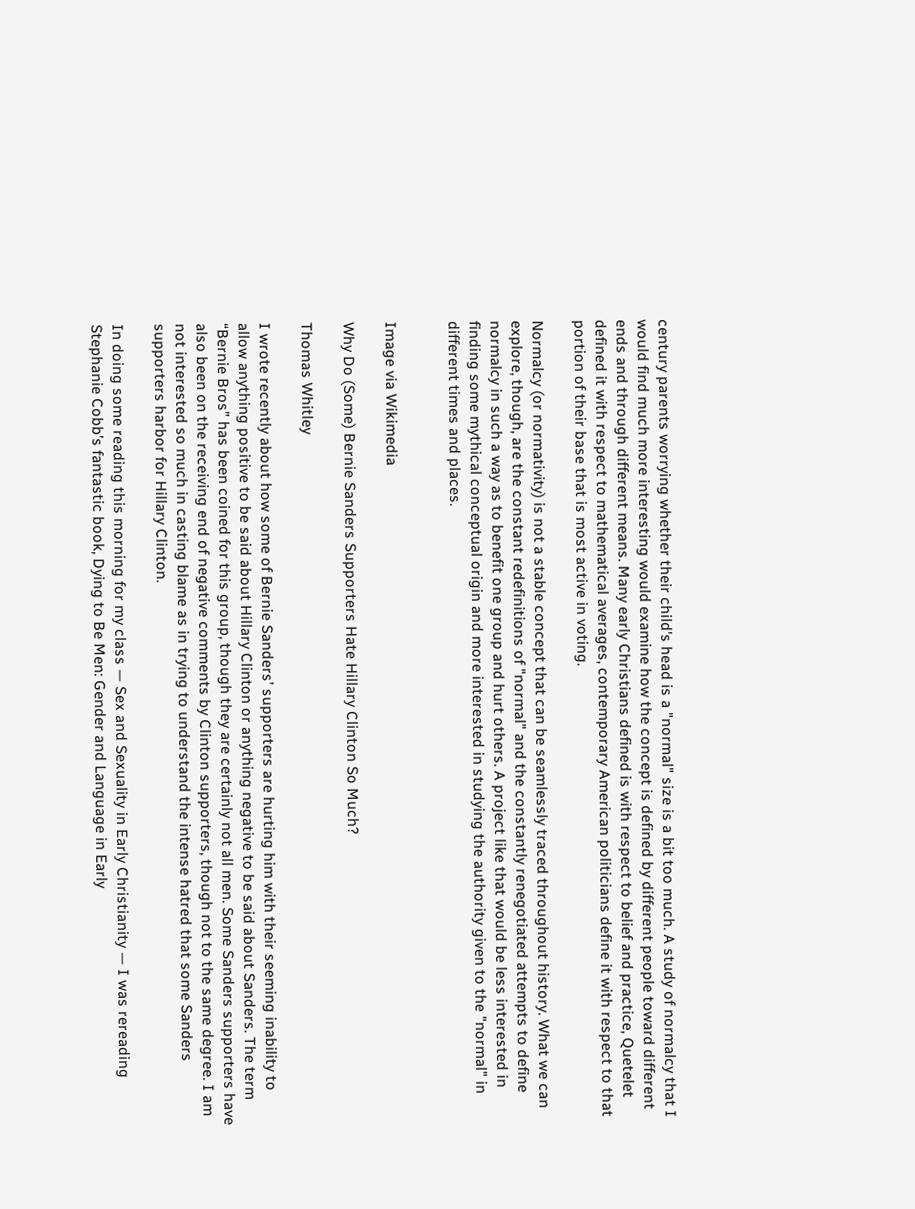century parents worrying whether their child's head is a "normal" size is a bit too much. A study of normalcy that I would find much more interesting would examine how the concept is defined by different people toward different ends and through different means. Many early Christians defined is with respect to belief and practice, Quetelet defined it with respect to mathematical averages, contemporary American politicians define it with respect to that portion of their base that is most active in voting.

Normalcy (or normativity) is not a stable concept that can be seamlessly traced throughout history. What we can explore, though, are the constant redefinitions of "normal" and the constantly renegotiated attempts to define normalcy in such a way as to benefit one group and hurt others. A project like that would be less interested in finding some mythical conceptual origin and more interested in studying the authority given to the "normal" in different times and places.


Image via Wikimedia

Why Do (Some) Bernie Sanders Supporters Hate Hillary Clinton So Much?

Thomas Whitley

I wrote recently about how some of Bernie Sanders’ supporters are hurting him with their seeming inability to allow anything positive to be said about Hillary Clinton or anything negative to be said about Sanders. The term “Bernie Bros” has been coined for this group, though they are certainly not all men. Some Sanders supporters have also been on the receiving end of negative comments by Clinton supporters, though not to the same degree. I am not interested so much in casting blame as in trying to understand the intense hatred that some Sanders supporters harbor for Hillary Clinton.

In doing some reading this morning for my class — Sex and Sexuality in Early Christianity — I was rereading Stephanie Cobb’s fantastic book, Dying to Be Men: Gender and Language in Early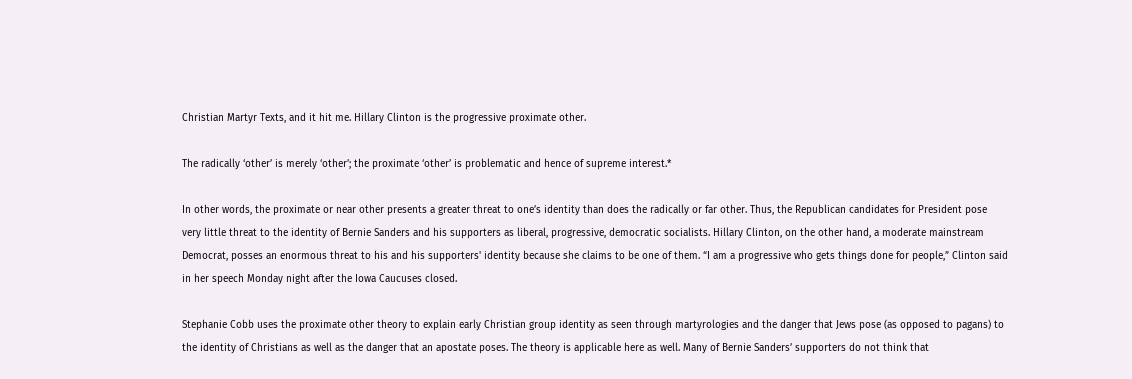Christian Martyr Texts, and it hit me. Hillary Clinton is the progressive proximate other.

The radically ‘other’ is merely ‘other’; the proximate ‘other’ is problematic and hence of supreme interest.*

In other words, the proximate or near other presents a greater threat to one’s identity than does the radically or far other. Thus, the Republican candidates for President pose very little threat to the identity of Bernie Sanders and his supporters as liberal, progressive, democratic socialists. Hillary Clinton, on the other hand, a moderate mainstream Democrat, posses an enormous threat to his and his supporters' identity because she claims to be one of them. “I am a progressive who gets things done for people,” Clinton said in her speech Monday night after the Iowa Caucuses closed.

Stephanie Cobb uses the proximate other theory to explain early Christian group identity as seen through martyrologies and the danger that Jews pose (as opposed to pagans) to the identity of Christians as well as the danger that an apostate poses. The theory is applicable here as well. Many of Bernie Sanders’ supporters do not think that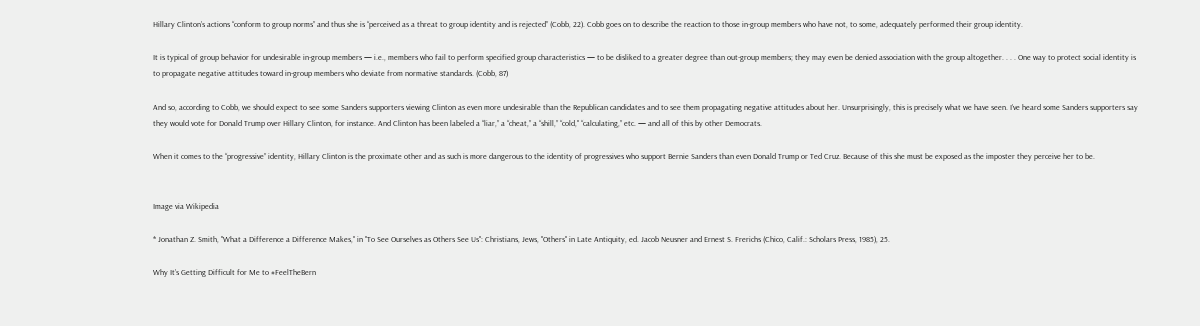Hillary Clinton’s actions “conform to group norms” and thus she is “perceived as a threat to group identity and is rejected” (Cobb, 22). Cobb goes on to describe the reaction to those in-group members who have not, to some, adequately performed their group identity.

It is typical of group behavior for undesirable in-group members — i.e., members who fail to perform specified group characteristics — to be disliked to a greater degree than out-group members; they may even be denied association with the group altogether. . . . One way to protect social identity is to propagate negative attitudes toward in-group members who deviate from normative standards. (Cobb, 87)

And so, according to Cobb, we should expect to see some Sanders supporters viewing Clinton as even more undesirable than the Republican candidates and to see them propagating negative attitudes about her. Unsurprisingly, this is precisely what we have seen. I’ve heard some Sanders supporters say they would vote for Donald Trump over Hillary Clinton, for instance. And Clinton has been labeled a “liar,” a “cheat,” a “shill,” “cold," “calculating,” etc. — and all of this by other Democrats.

When it comes to the “progressive” identity, Hillary Clinton is the proximate other and as such is more dangerous to the identity of progressives who support Bernie Sanders than even Donald Trump or Ted Cruz. Because of this she must be exposed as the imposter they perceive her to be.


Image via Wikipedia

* Jonathan Z. Smith, "What a Difference a Difference Makes," in "To See Ourselves as Others See Us": Christians, Jews, "Others" in Late Antiquity, ed. Jacob Neusner and Ernest S. Frerichs (Chico, Calif.: Scholars Press, 1985), 25.

Why It’s Getting Difficult for Me to #FeelTheBern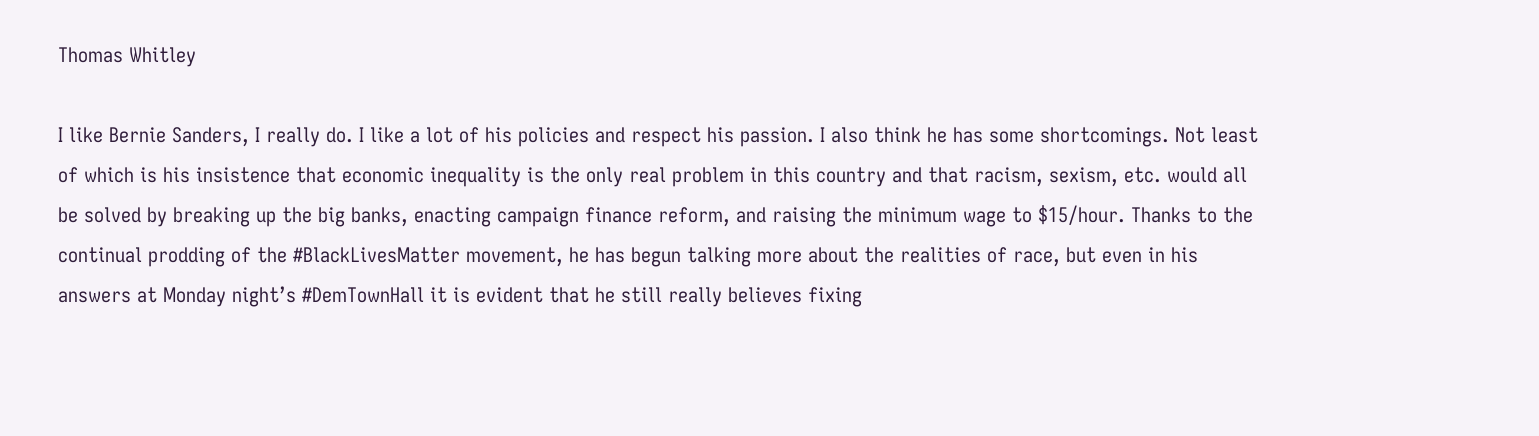Thomas Whitley

I like Bernie Sanders, I really do. I like a lot of his policies and respect his passion. I also think he has some shortcomings. Not least of which is his insistence that economic inequality is the only real problem in this country and that racism, sexism, etc. would all be solved by breaking up the big banks, enacting campaign finance reform, and raising the minimum wage to $15/hour. Thanks to the continual prodding of the #BlackLivesMatter movement, he has begun talking more about the realities of race, but even in his answers at Monday night’s #DemTownHall it is evident that he still really believes fixing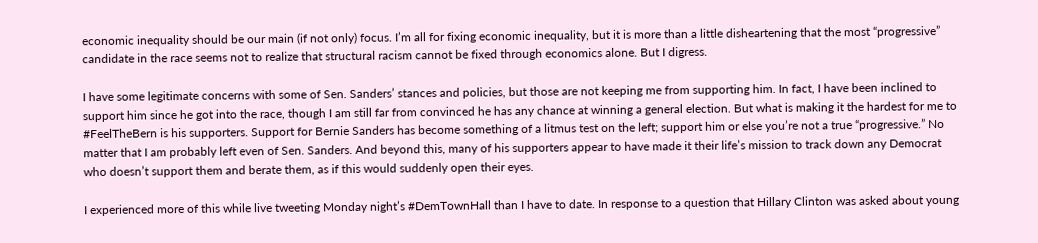economic inequality should be our main (if not only) focus. I’m all for fixing economic inequality, but it is more than a little disheartening that the most “progressive” candidate in the race seems not to realize that structural racism cannot be fixed through economics alone. But I digress.

I have some legitimate concerns with some of Sen. Sanders’ stances and policies, but those are not keeping me from supporting him. In fact, I have been inclined to support him since he got into the race, though I am still far from convinced he has any chance at winning a general election. But what is making it the hardest for me to #FeelTheBern is his supporters. Support for Bernie Sanders has become something of a litmus test on the left; support him or else you’re not a true “progressive.” No matter that I am probably left even of Sen. Sanders. And beyond this, many of his supporters appear to have made it their life’s mission to track down any Democrat who doesn’t support them and berate them, as if this would suddenly open their eyes.

I experienced more of this while live tweeting Monday night’s #DemTownHall than I have to date. In response to a question that Hillary Clinton was asked about young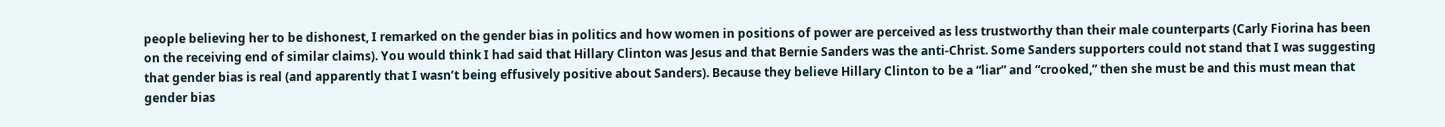people believing her to be dishonest, I remarked on the gender bias in politics and how women in positions of power are perceived as less trustworthy than their male counterparts (Carly Fiorina has been on the receiving end of similar claims). You would think I had said that Hillary Clinton was Jesus and that Bernie Sanders was the anti-Christ. Some Sanders supporters could not stand that I was suggesting that gender bias is real (and apparently that I wasn’t being effusively positive about Sanders). Because they believe Hillary Clinton to be a “liar” and “crooked,” then she must be and this must mean that gender bias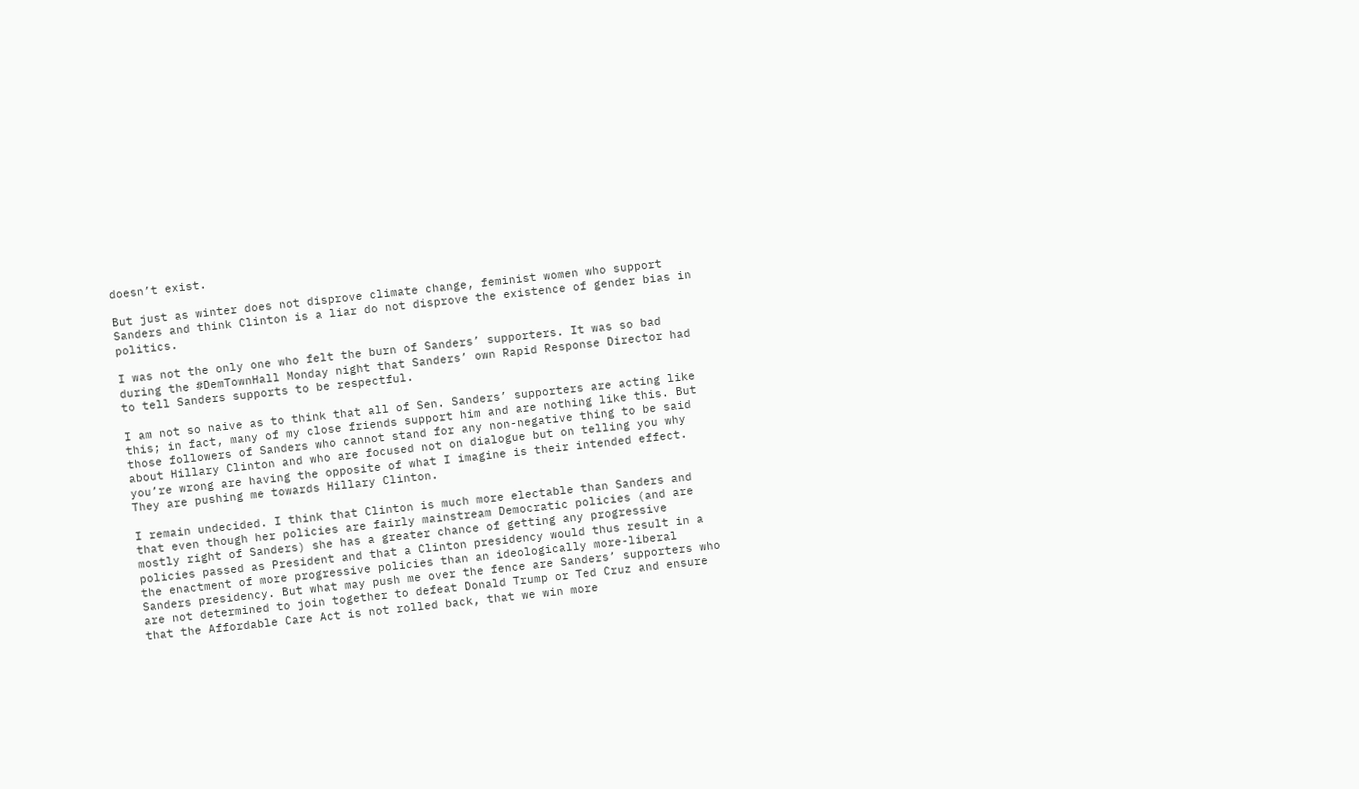doesn’t exist.

But just as winter does not disprove climate change, feminist women who support Sanders and think Clinton is a liar do not disprove the existence of gender bias in politics.

I was not the only one who felt the burn of Sanders’ supporters. It was so bad during the #DemTownHall Monday night that Sanders’ own Rapid Response Director had to tell Sanders supports to be respectful.

I am not so naive as to think that all of Sen. Sanders’ supporters are acting like this; in fact, many of my close friends support him and are nothing like this. But those followers of Sanders who cannot stand for any non-negative thing to be said about Hillary Clinton and who are focused not on dialogue but on telling you why you’re wrong are having the opposite of what I imagine is their intended effect. They are pushing me towards Hillary Clinton.

I remain undecided. I think that Clinton is much more electable than Sanders and that even though her policies are fairly mainstream Democratic policies (and are mostly right of Sanders) she has a greater chance of getting any progressive policies passed as President and that a Clinton presidency would thus result in a the enactment of more progressive policies than an ideologically more-liberal Sanders presidency. But what may push me over the fence are Sanders’ supporters who are not determined to join together to defeat Donald Trump or Ted Cruz and ensure that the Affordable Care Act is not rolled back, that we win more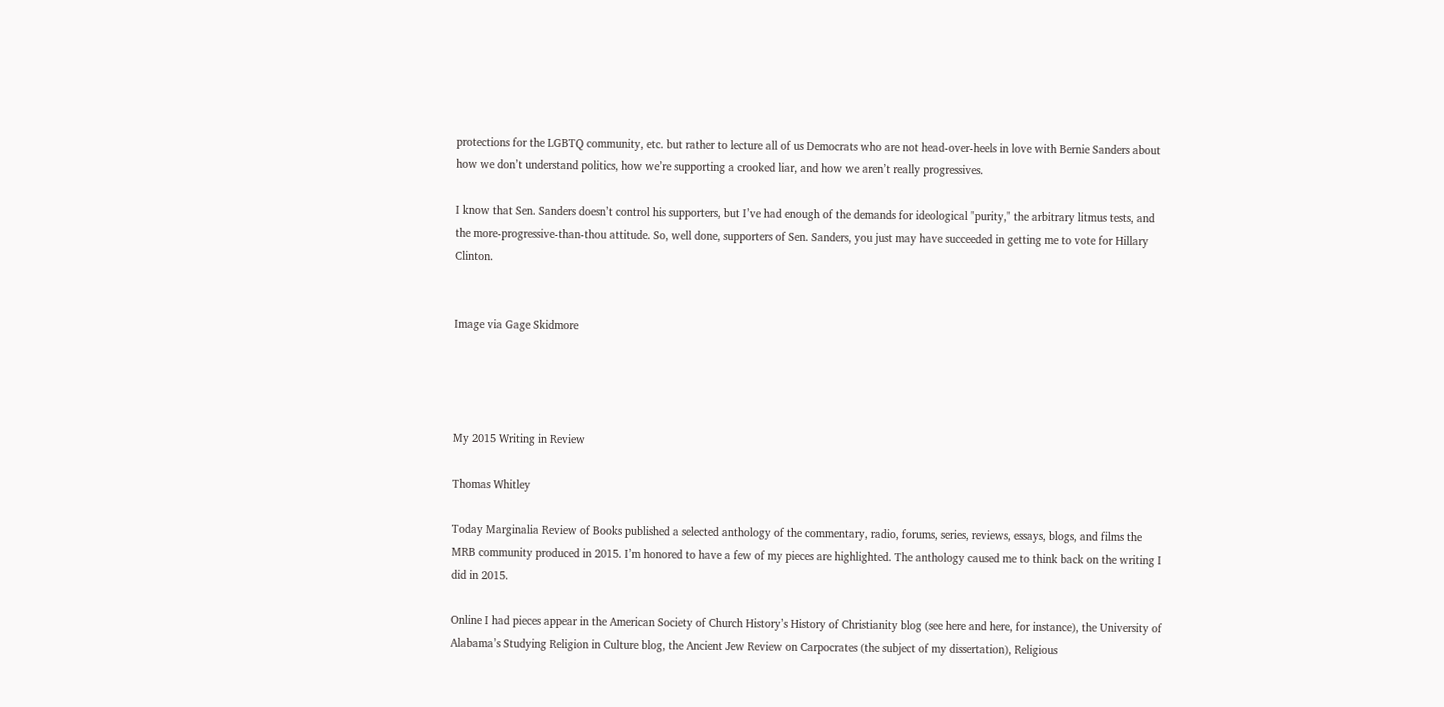protections for the LGBTQ community, etc. but rather to lecture all of us Democrats who are not head-over-heels in love with Bernie Sanders about how we don’t understand politics, how we’re supporting a crooked liar, and how we aren’t really progressives.

I know that Sen. Sanders doesn’t control his supporters, but I’ve had enough of the demands for ideological "purity," the arbitrary litmus tests, and the more-progressive-than-thou attitude. So, well done, supporters of Sen. Sanders, you just may have succeeded in getting me to vote for Hillary Clinton.


Image via Gage Skidmore




My 2015 Writing in Review

Thomas Whitley

Today Marginalia Review of Books published a selected anthology of the commentary, radio, forums, series, reviews, essays, blogs, and films the MRB community produced in 2015. I’m honored to have a few of my pieces are highlighted. The anthology caused me to think back on the writing I did in 2015.

Online I had pieces appear in the American Society of Church History’s History of Christianity blog (see here and here, for instance), the University of Alabama’s Studying Religion in Culture blog, the Ancient Jew Review on Carpocrates (the subject of my dissertation), Religious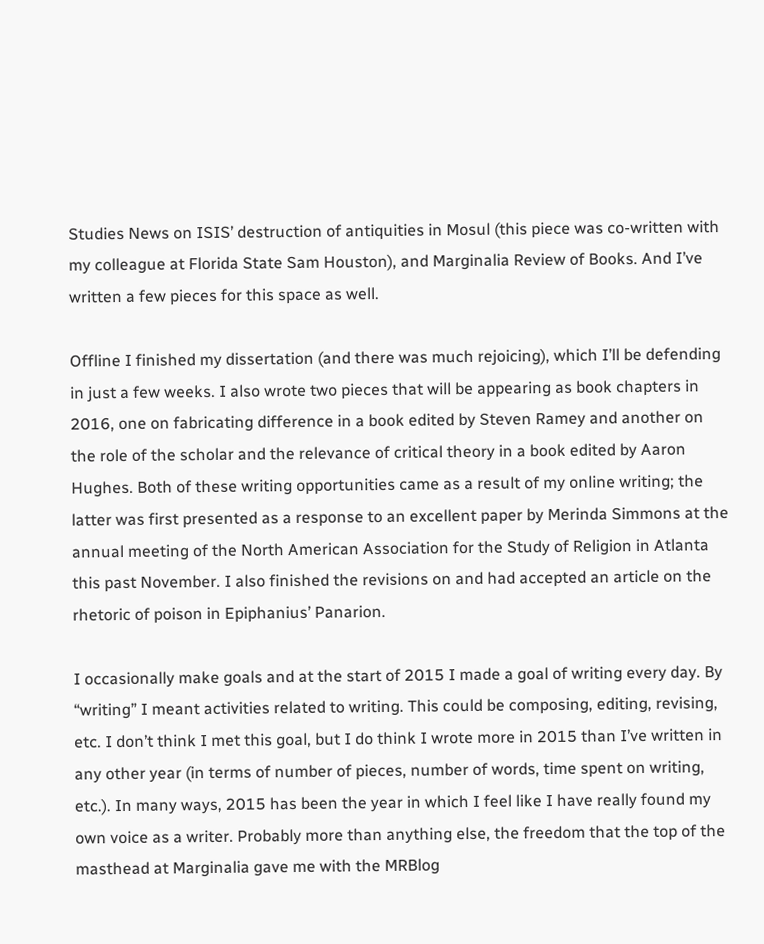Studies News on ISIS’ destruction of antiquities in Mosul (this piece was co-written with my colleague at Florida State Sam Houston), and Marginalia Review of Books. And I’ve written a few pieces for this space as well.

Offline I finished my dissertation (and there was much rejoicing), which I’ll be defending in just a few weeks. I also wrote two pieces that will be appearing as book chapters in 2016, one on fabricating difference in a book edited by Steven Ramey and another on the role of the scholar and the relevance of critical theory in a book edited by Aaron Hughes. Both of these writing opportunities came as a result of my online writing; the latter was first presented as a response to an excellent paper by Merinda Simmons at the annual meeting of the North American Association for the Study of Religion in Atlanta this past November. I also finished the revisions on and had accepted an article on the rhetoric of poison in Epiphanius’ Panarion.

I occasionally make goals and at the start of 2015 I made a goal of writing every day. By “writing” I meant activities related to writing. This could be composing, editing, revising, etc. I don’t think I met this goal, but I do think I wrote more in 2015 than I’ve written in any other year (in terms of number of pieces, number of words, time spent on writing, etc.). In many ways, 2015 has been the year in which I feel like I have really found my own voice as a writer. Probably more than anything else, the freedom that the top of the masthead at Marginalia gave me with the MRBlog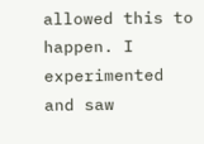allowed this to happen. I experimented and saw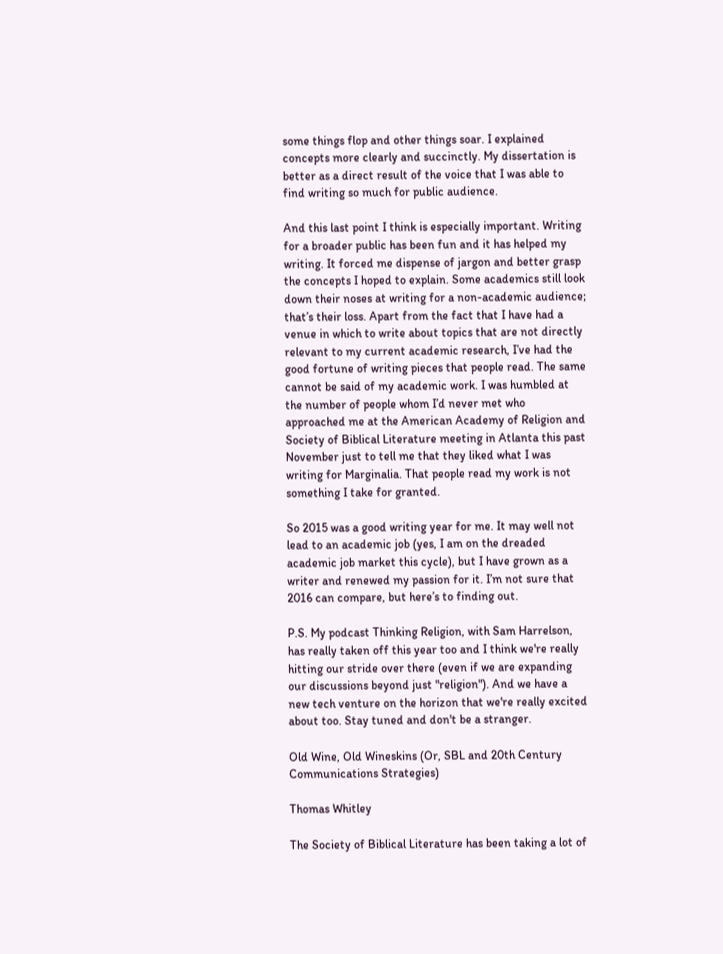some things flop and other things soar. I explained concepts more clearly and succinctly. My dissertation is better as a direct result of the voice that I was able to find writing so much for public audience.

And this last point I think is especially important. Writing for a broader public has been fun and it has helped my writing. It forced me dispense of jargon and better grasp the concepts I hoped to explain. Some academics still look down their noses at writing for a non-academic audience; that’s their loss. Apart from the fact that I have had a venue in which to write about topics that are not directly relevant to my current academic research, I’ve had the good fortune of writing pieces that people read. The same cannot be said of my academic work. I was humbled at the number of people whom I’d never met who approached me at the American Academy of Religion and Society of Biblical Literature meeting in Atlanta this past November just to tell me that they liked what I was writing for Marginalia. That people read my work is not something I take for granted.

So 2015 was a good writing year for me. It may well not lead to an academic job (yes, I am on the dreaded academic job market this cycle), but I have grown as a writer and renewed my passion for it. I’m not sure that 2016 can compare, but here’s to finding out.

P.S. My podcast Thinking Religion, with Sam Harrelson, has really taken off this year too and I think we're really hitting our stride over there (even if we are expanding our discussions beyond just "religion"). And we have a new tech venture on the horizon that we're really excited about too. Stay tuned and don't be a stranger.

Old Wine, Old Wineskins (Or, SBL and 20th Century Communications Strategies)

Thomas Whitley

The Society of Biblical Literature has been taking a lot of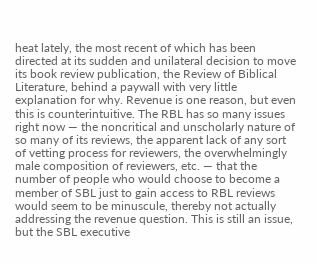heat lately, the most recent of which has been directed at its sudden and unilateral decision to move its book review publication, the Review of Biblical Literature, behind a paywall with very little explanation for why. Revenue is one reason, but even this is counterintuitive. The RBL has so many issues right now — the noncritical and unscholarly nature of so many of its reviews, the apparent lack of any sort of vetting process for reviewers, the overwhelmingly male composition of reviewers, etc. — that the number of people who would choose to become a member of SBL just to gain access to RBL reviews would seem to be minuscule, thereby not actually addressing the revenue question. This is still an issue, but the SBL executive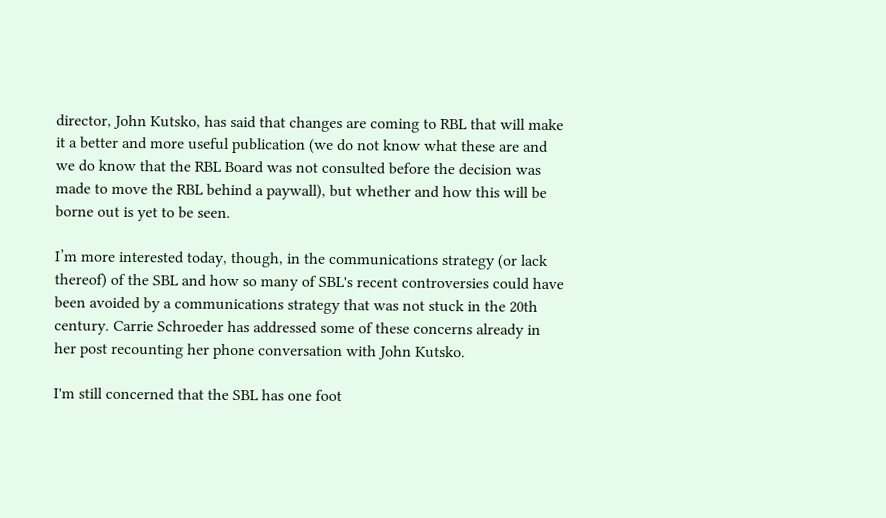director, John Kutsko, has said that changes are coming to RBL that will make it a better and more useful publication (we do not know what these are and we do know that the RBL Board was not consulted before the decision was made to move the RBL behind a paywall), but whether and how this will be borne out is yet to be seen.

I’m more interested today, though, in the communications strategy (or lack thereof) of the SBL and how so many of SBL's recent controversies could have been avoided by a communications strategy that was not stuck in the 20th century. Carrie Schroeder has addressed some of these concerns already in her post recounting her phone conversation with John Kutsko.

I'm still concerned that the SBL has one foot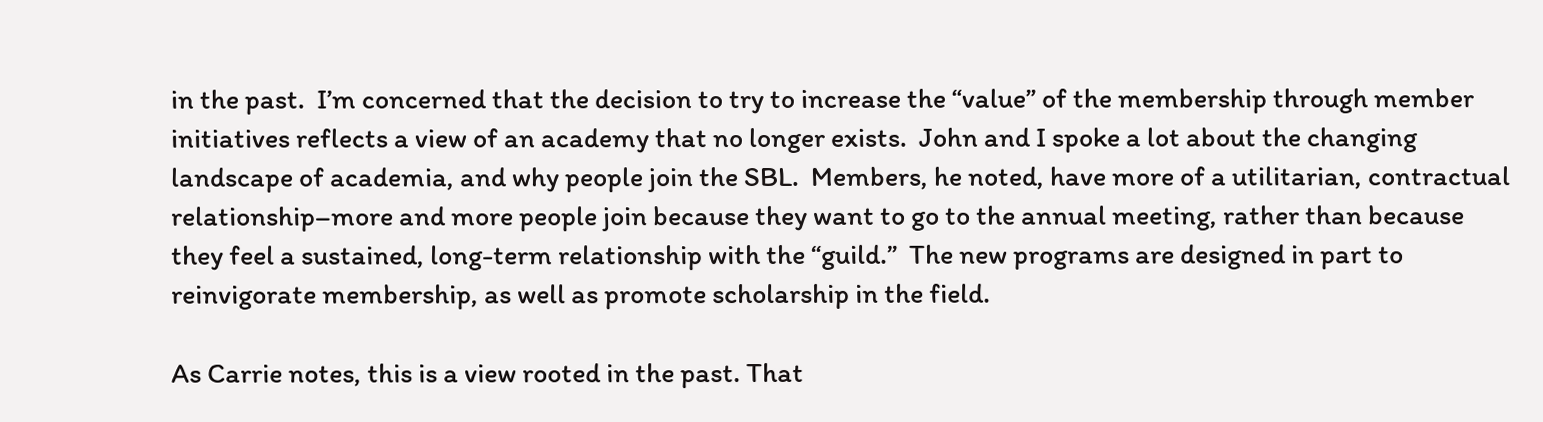in the past.  I’m concerned that the decision to try to increase the “value” of the membership through member initiatives reflects a view of an academy that no longer exists.  John and I spoke a lot about the changing landscape of academia, and why people join the SBL.  Members, he noted, have more of a utilitarian, contractual relationship–more and more people join because they want to go to the annual meeting, rather than because they feel a sustained, long-term relationship with the “guild.”  The new programs are designed in part to reinvigorate membership, as well as promote scholarship in the field.

As Carrie notes, this is a view rooted in the past. That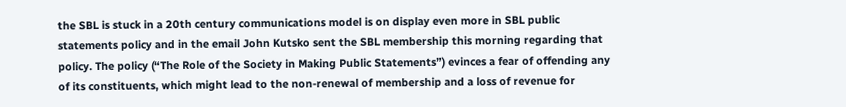the SBL is stuck in a 20th century communications model is on display even more in SBL public statements policy and in the email John Kutsko sent the SBL membership this morning regarding that policy. The policy (“The Role of the Society in Making Public Statements”) evinces a fear of offending any of its constituents, which might lead to the non-renewal of membership and a loss of revenue for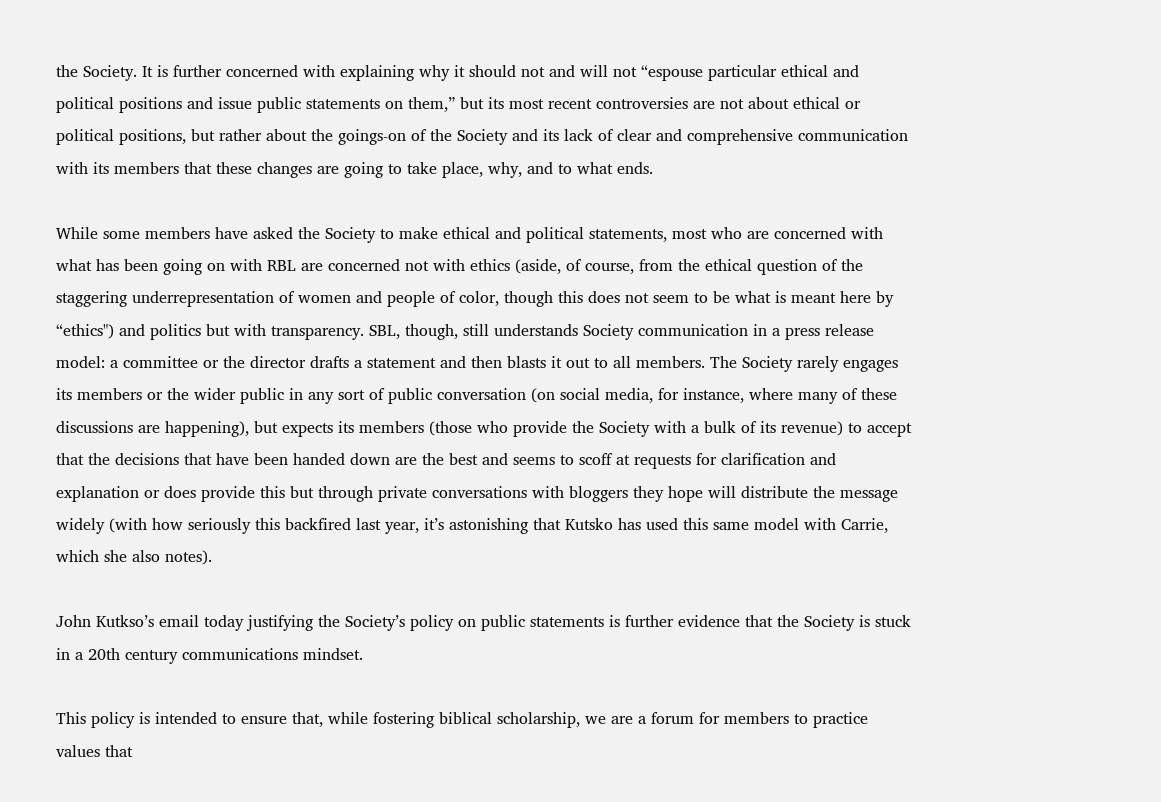the Society. It is further concerned with explaining why it should not and will not “espouse particular ethical and political positions and issue public statements on them,” but its most recent controversies are not about ethical or political positions, but rather about the goings-on of the Society and its lack of clear and comprehensive communication with its members that these changes are going to take place, why, and to what ends.

While some members have asked the Society to make ethical and political statements, most who are concerned with what has been going on with RBL are concerned not with ethics (aside, of course, from the ethical question of the staggering underrepresentation of women and people of color, though this does not seem to be what is meant here by “ethics") and politics but with transparency. SBL, though, still understands Society communication in a press release model: a committee or the director drafts a statement and then blasts it out to all members. The Society rarely engages its members or the wider public in any sort of public conversation (on social media, for instance, where many of these discussions are happening), but expects its members (those who provide the Society with a bulk of its revenue) to accept that the decisions that have been handed down are the best and seems to scoff at requests for clarification and explanation or does provide this but through private conversations with bloggers they hope will distribute the message widely (with how seriously this backfired last year, it’s astonishing that Kutsko has used this same model with Carrie, which she also notes).

John Kutkso’s email today justifying the Society’s policy on public statements is further evidence that the Society is stuck in a 20th century communications mindset.

This policy is intended to ensure that, while fostering biblical scholarship, we are a forum for members to practice values that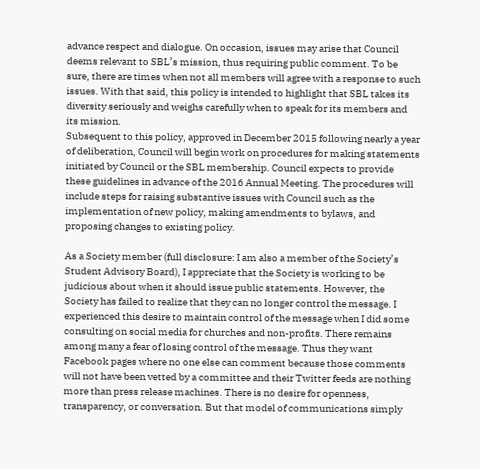advance respect and dialogue. On occasion, issues may arise that Council deems relevant to SBL’s mission, thus requiring public comment. To be sure, there are times when not all members will agree with a response to such issues. With that said, this policy is intended to highlight that SBL takes its diversity seriously and weighs carefully when to speak for its members and its mission.
Subsequent to this policy, approved in December 2015 following nearly a year of deliberation, Council will begin work on procedures for making statements initiated by Council or the SBL membership. Council expects to provide these guidelines in advance of the 2016 Annual Meeting. The procedures will include steps for raising substantive issues with Council such as the implementation of new policy, making amendments to bylaws, and proposing changes to existing policy.

As a Society member (full disclosure: I am also a member of the Society’s Student Advisory Board), I appreciate that the Society is working to be judicious about when it should issue public statements. However, the Society has failed to realize that they can no longer control the message. I experienced this desire to maintain control of the message when I did some consulting on social media for churches and non-profits. There remains among many a fear of losing control of the message. Thus they want Facebook pages where no one else can comment because those comments will not have been vetted by a committee and their Twitter feeds are nothing more than press release machines. There is no desire for openness, transparency, or conversation. But that model of communications simply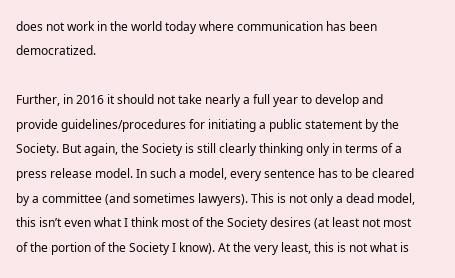does not work in the world today where communication has been democratized.

Further, in 2016 it should not take nearly a full year to develop and provide guidelines/procedures for initiating a public statement by the Society. But again, the Society is still clearly thinking only in terms of a press release model. In such a model, every sentence has to be cleared by a committee (and sometimes lawyers). This is not only a dead model, this isn’t even what I think most of the Society desires (at least not most of the portion of the Society I know). At the very least, this is not what is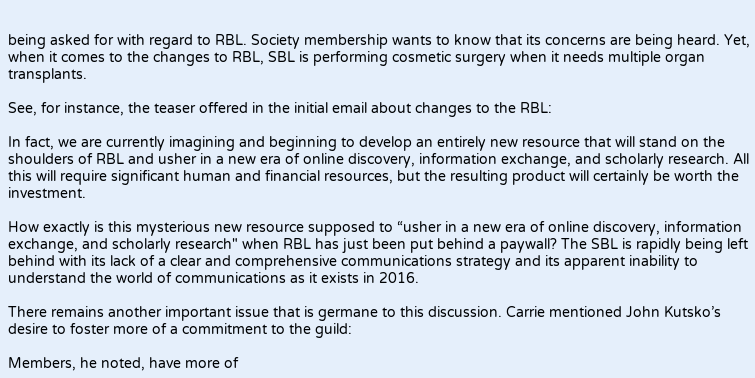being asked for with regard to RBL. Society membership wants to know that its concerns are being heard. Yet, when it comes to the changes to RBL, SBL is performing cosmetic surgery when it needs multiple organ transplants.

See, for instance, the teaser offered in the initial email about changes to the RBL:

In fact, we are currently imagining and beginning to develop an entirely new resource that will stand on the shoulders of RBL and usher in a new era of online discovery, information exchange, and scholarly research. All this will require significant human and financial resources, but the resulting product will certainly be worth the investment.

How exactly is this mysterious new resource supposed to “usher in a new era of online discovery, information exchange, and scholarly research" when RBL has just been put behind a paywall? The SBL is rapidly being left behind with its lack of a clear and comprehensive communications strategy and its apparent inability to understand the world of communications as it exists in 2016.

There remains another important issue that is germane to this discussion. Carrie mentioned John Kutsko’s desire to foster more of a commitment to the guild:

Members, he noted, have more of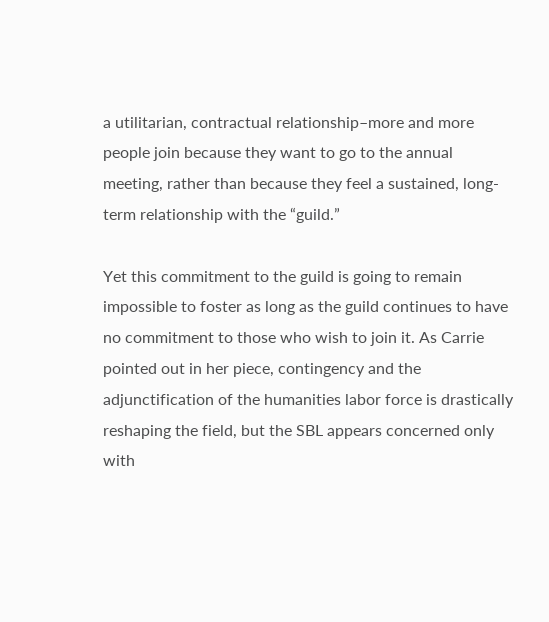a utilitarian, contractual relationship–more and more people join because they want to go to the annual meeting, rather than because they feel a sustained, long-term relationship with the “guild.”

Yet this commitment to the guild is going to remain impossible to foster as long as the guild continues to have no commitment to those who wish to join it. As Carrie pointed out in her piece, contingency and the adjunctification of the humanities labor force is drastically reshaping the field, but the SBL appears concerned only with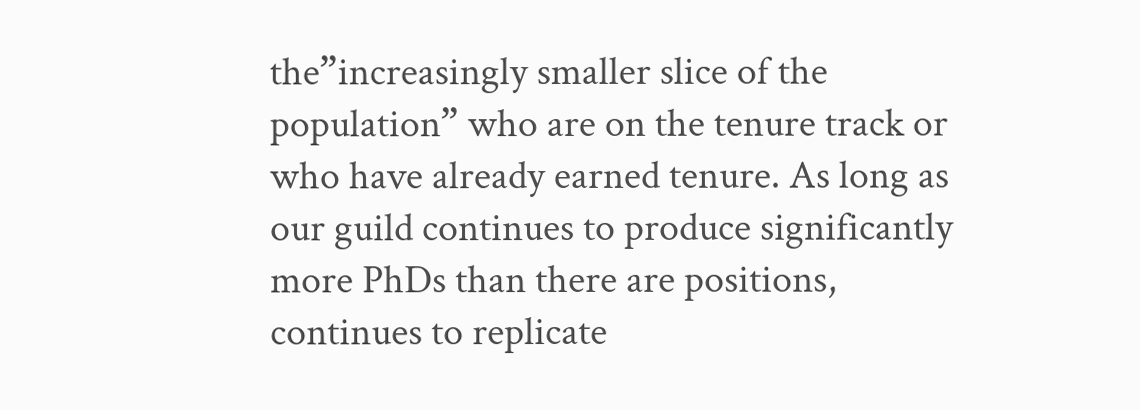the”increasingly smaller slice of the population” who are on the tenure track or who have already earned tenure. As long as our guild continues to produce significantly more PhDs than there are positions, continues to replicate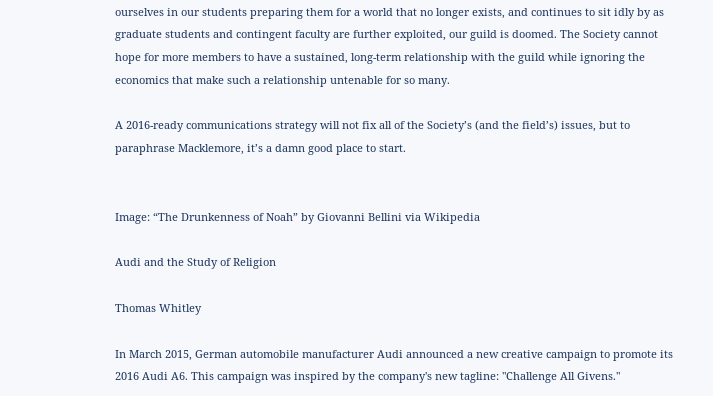ourselves in our students preparing them for a world that no longer exists, and continues to sit idly by as graduate students and contingent faculty are further exploited, our guild is doomed. The Society cannot hope for more members to have a sustained, long-term relationship with the guild while ignoring the economics that make such a relationship untenable for so many.

A 2016-ready communications strategy will not fix all of the Society’s (and the field’s) issues, but to paraphrase Macklemore, it’s a damn good place to start.


Image: “The Drunkenness of Noah” by Giovanni Bellini via Wikipedia

Audi and the Study of Religion

Thomas Whitley

In March 2015, German automobile manufacturer Audi announced a new creative campaign to promote its 2016 Audi A6. This campaign was inspired by the company's new tagline: "Challenge All Givens."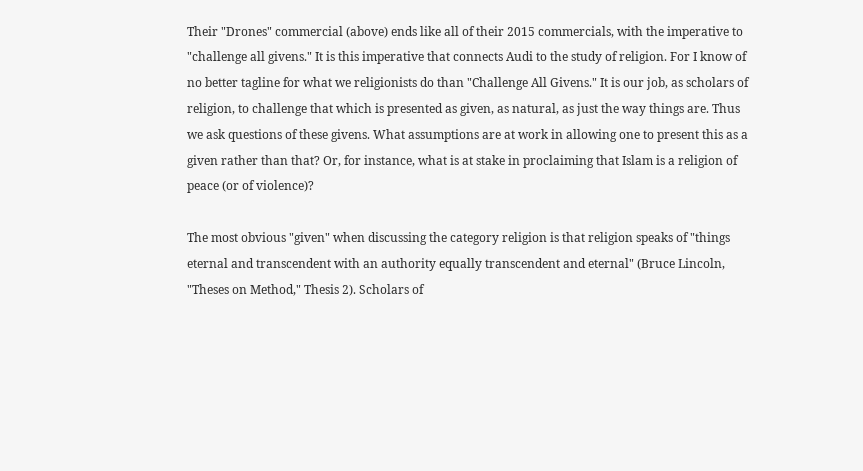Their "Drones" commercial (above) ends like all of their 2015 commercials, with the imperative to "challenge all givens." It is this imperative that connects Audi to the study of religion. For I know of no better tagline for what we religionists do than "Challenge All Givens." It is our job, as scholars of religion, to challenge that which is presented as given, as natural, as just the way things are. Thus we ask questions of these givens. What assumptions are at work in allowing one to present this as a given rather than that? Or, for instance, what is at stake in proclaiming that Islam is a religion of peace (or of violence)?

The most obvious "given" when discussing the category religion is that religion speaks of "things eternal and transcendent with an authority equally transcendent and eternal" (Bruce Lincoln, "Theses on Method," Thesis 2). Scholars of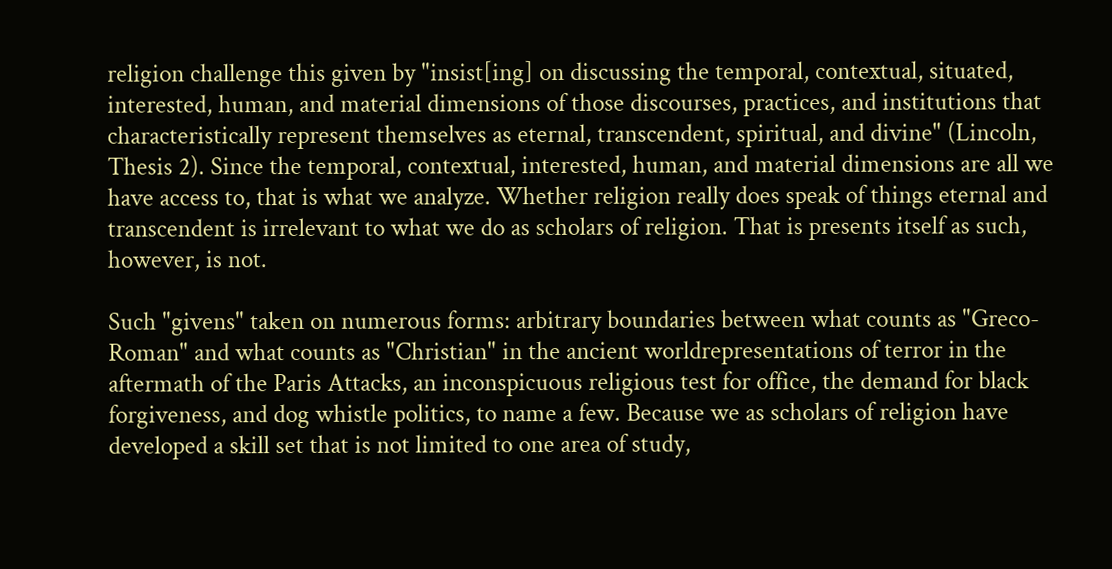religion challenge this given by "insist[ing] on discussing the temporal, contextual, situated, interested, human, and material dimensions of those discourses, practices, and institutions that characteristically represent themselves as eternal, transcendent, spiritual, and divine" (Lincoln, Thesis 2). Since the temporal, contextual, interested, human, and material dimensions are all we have access to, that is what we analyze. Whether religion really does speak of things eternal and transcendent is irrelevant to what we do as scholars of religion. That is presents itself as such, however, is not.

Such "givens" taken on numerous forms: arbitrary boundaries between what counts as "Greco-Roman" and what counts as "Christian" in the ancient worldrepresentations of terror in the aftermath of the Paris Attacks, an inconspicuous religious test for office, the demand for black forgiveness, and dog whistle politics, to name a few. Because we as scholars of religion have developed a skill set that is not limited to one area of study,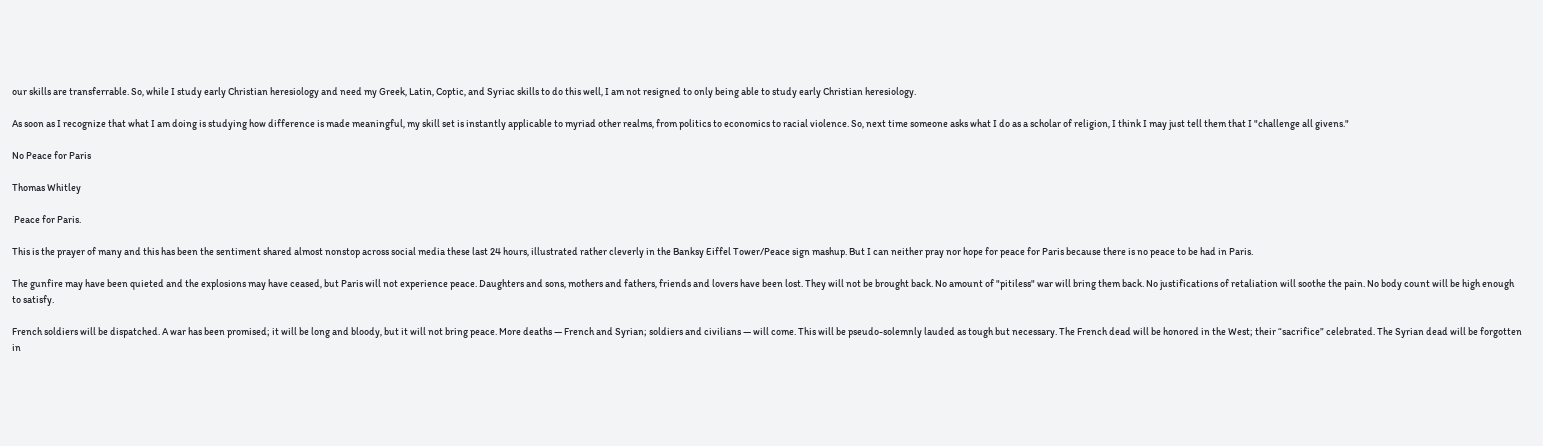our skills are transferrable. So, while I study early Christian heresiology and need my Greek, Latin, Coptic, and Syriac skills to do this well, I am not resigned to only being able to study early Christian heresiology.

As soon as I recognize that what I am doing is studying how difference is made meaningful, my skill set is instantly applicable to myriad other realms, from politics to economics to racial violence. So, next time someone asks what I do as a scholar of religion, I think I may just tell them that I "challenge all givens."

No Peace for Paris

Thomas Whitley

 Peace for Paris.

This is the prayer of many and this has been the sentiment shared almost nonstop across social media these last 24 hours, illustrated rather cleverly in the Banksy Eiffel Tower/Peace sign mashup. But I can neither pray nor hope for peace for Paris because there is no peace to be had in Paris.

The gunfire may have been quieted and the explosions may have ceased, but Paris will not experience peace. Daughters and sons, mothers and fathers, friends and lovers have been lost. They will not be brought back. No amount of "pitiless" war will bring them back. No justifications of retaliation will soothe the pain. No body count will be high enough to satisfy.

French soldiers will be dispatched. A war has been promised; it will be long and bloody, but it will not bring peace. More deaths — French and Syrian; soldiers and civilians — will come. This will be pseudo-solemnly lauded as tough but necessary. The French dead will be honored in the West; their “sacrifice” celebrated. The Syrian dead will be forgotten in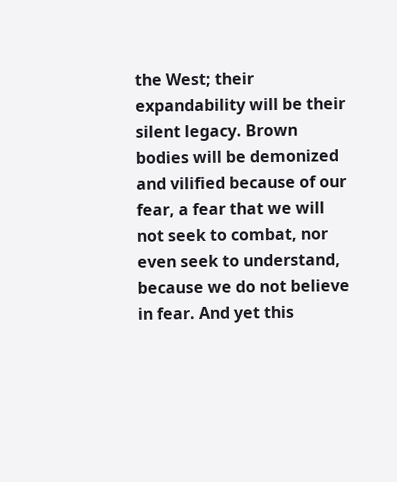the West; their expandability will be their silent legacy. Brown bodies will be demonized and vilified because of our fear, a fear that we will not seek to combat, nor even seek to understand, because we do not believe in fear. And yet this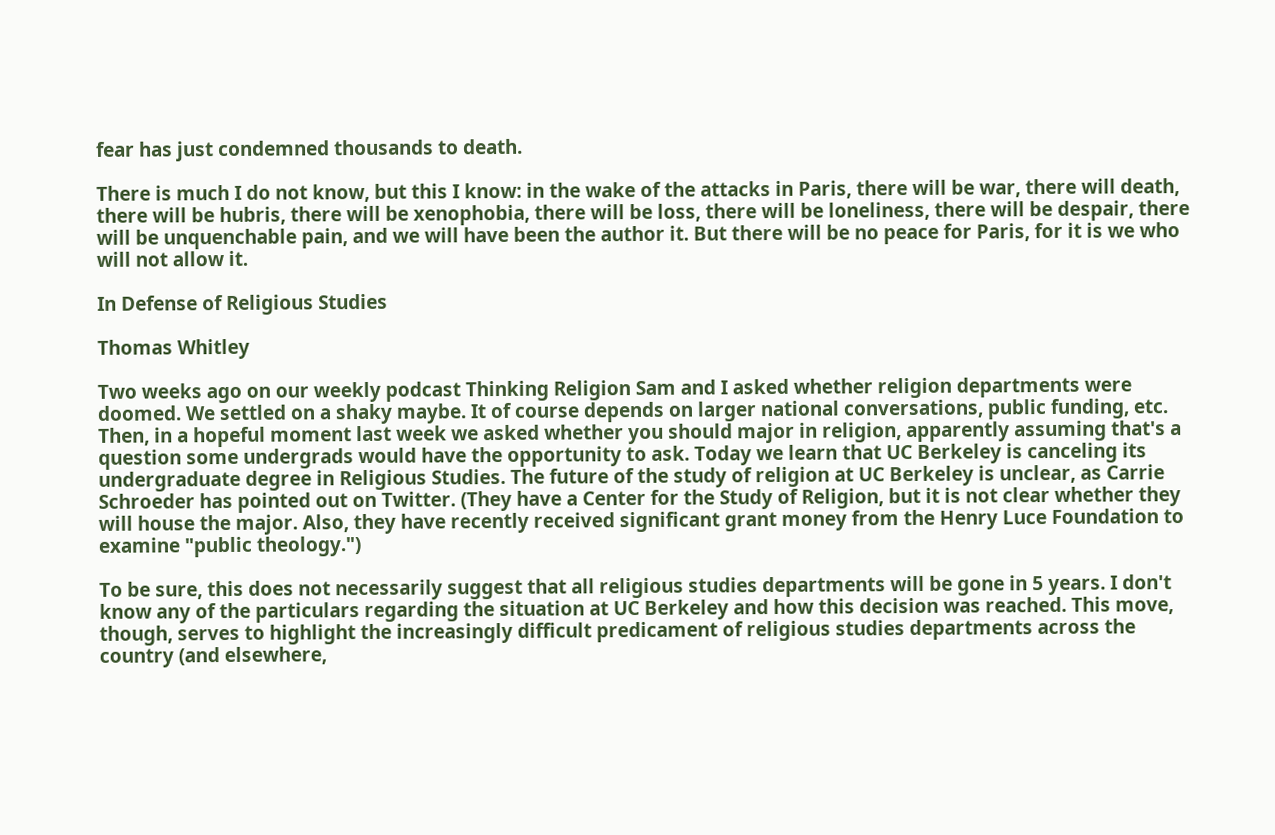fear has just condemned thousands to death.

There is much I do not know, but this I know: in the wake of the attacks in Paris, there will be war, there will death, there will be hubris, there will be xenophobia, there will be loss, there will be loneliness, there will be despair, there will be unquenchable pain, and we will have been the author it. But there will be no peace for Paris, for it is we who will not allow it.

In Defense of Religious Studies

Thomas Whitley

Two weeks ago on our weekly podcast Thinking Religion Sam and I asked whether religion departments were doomed. We settled on a shaky maybe. It of course depends on larger national conversations, public funding, etc. Then, in a hopeful moment last week we asked whether you should major in religion, apparently assuming that's a question some undergrads would have the opportunity to ask. Today we learn that UC Berkeley is canceling its undergraduate degree in Religious Studies. The future of the study of religion at UC Berkeley is unclear, as Carrie Schroeder has pointed out on Twitter. (They have a Center for the Study of Religion, but it is not clear whether they will house the major. Also, they have recently received significant grant money from the Henry Luce Foundation to examine "public theology.")

To be sure, this does not necessarily suggest that all religious studies departments will be gone in 5 years. I don't know any of the particulars regarding the situation at UC Berkeley and how this decision was reached. This move, though, serves to highlight the increasingly difficult predicament of religious studies departments across the country (and elsewhere,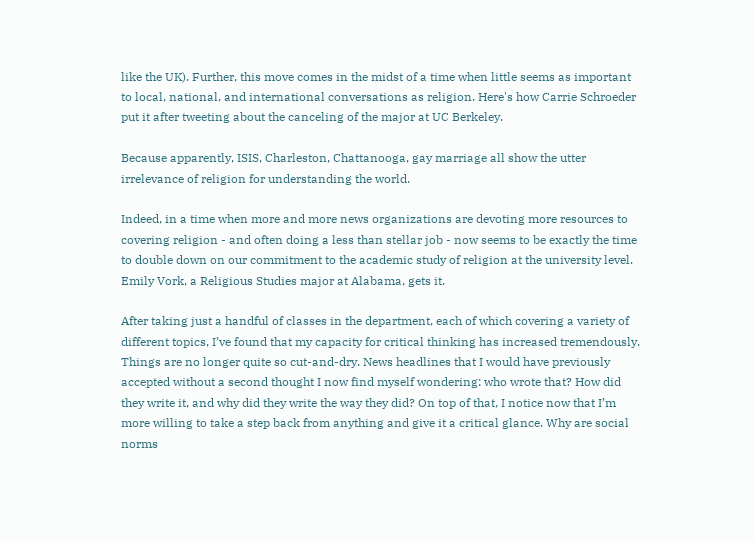like the UK). Further, this move comes in the midst of a time when little seems as important to local, national, and international conversations as religion. Here's how Carrie Schroeder put it after tweeting about the canceling of the major at UC Berkeley.

Because apparently, ISIS, Charleston, Chattanooga, gay marriage all show the utter irrelevance of religion for understanding the world.

Indeed, in a time when more and more news organizations are devoting more resources to covering religion - and often doing a less than stellar job - now seems to be exactly the time to double down on our commitment to the academic study of religion at the university level. Emily Vork, a Religious Studies major at Alabama, gets it.

After taking just a handful of classes in the department, each of which covering a variety of different topics, I’ve found that my capacity for critical thinking has increased tremendously. Things are no longer quite so cut-and-dry. News headlines that I would have previously accepted without a second thought I now find myself wondering: who wrote that? How did they write it, and why did they write the way they did? On top of that, I notice now that I’m more willing to take a step back from anything and give it a critical glance. Why are social norms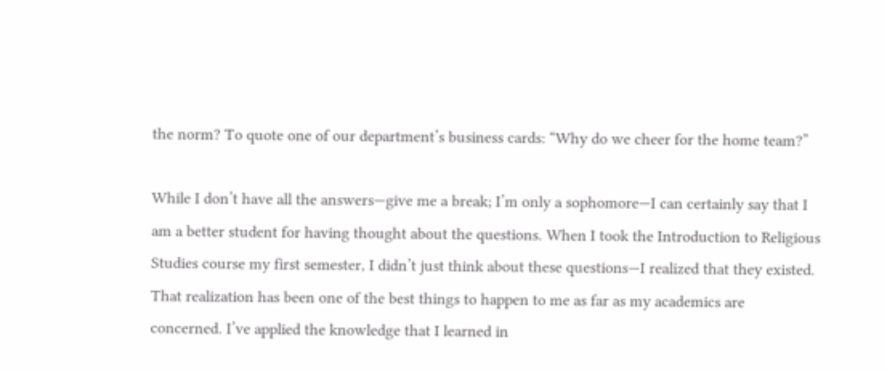the norm? To quote one of our department’s business cards: “Why do we cheer for the home team?”

While I don’t have all the answers—give me a break; I’m only a sophomore—I can certainly say that I am a better student for having thought about the questions. When I took the Introduction to Religious Studies course my first semester, I didn’t just think about these questions—I realized that they existed. That realization has been one of the best things to happen to me as far as my academics are concerned. I’ve applied the knowledge that I learned in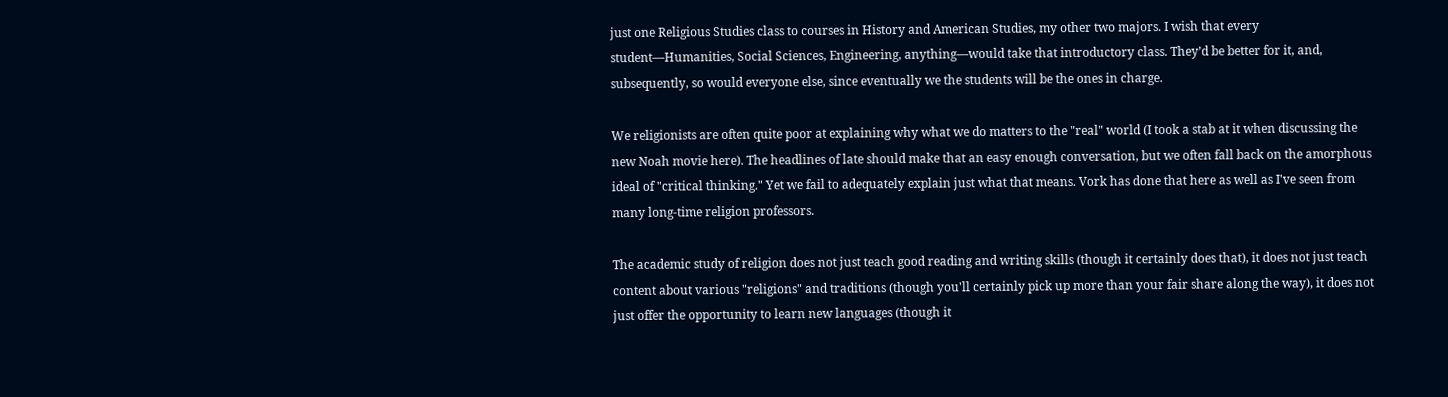just one Religious Studies class to courses in History and American Studies, my other two majors. I wish that every student—Humanities, Social Sciences, Engineering, anything—would take that introductory class. They’d be better for it, and, subsequently, so would everyone else, since eventually we the students will be the ones in charge.

We religionists are often quite poor at explaining why what we do matters to the "real" world (I took a stab at it when discussing the new Noah movie here). The headlines of late should make that an easy enough conversation, but we often fall back on the amorphous ideal of "critical thinking." Yet we fail to adequately explain just what that means. Vork has done that here as well as I've seen from many long-time religion professors.

The academic study of religion does not just teach good reading and writing skills (though it certainly does that), it does not just teach content about various "religions" and traditions (though you'll certainly pick up more than your fair share along the way), it does not just offer the opportunity to learn new languages (though it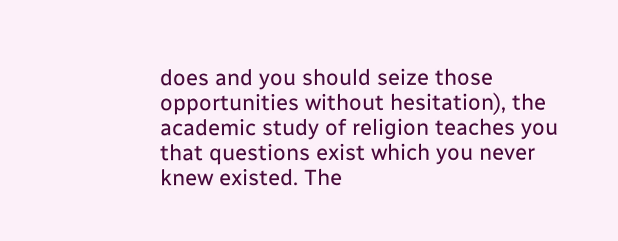does and you should seize those opportunities without hesitation), the academic study of religion teaches you that questions exist which you never knew existed. The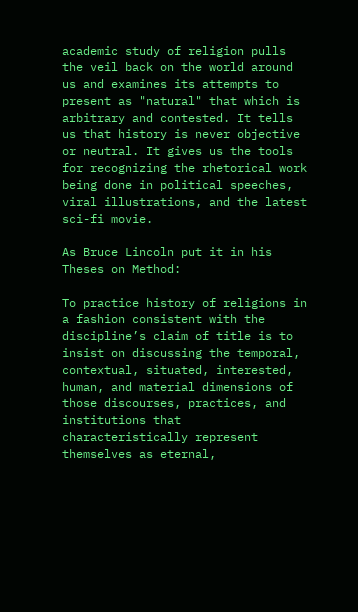academic study of religion pulls the veil back on the world around us and examines its attempts to present as "natural" that which is arbitrary and contested. It tells us that history is never objective or neutral. It gives us the tools for recognizing the rhetorical work being done in political speeches, viral illustrations, and the latest sci-fi movie.

As Bruce Lincoln put it in his Theses on Method:

To practice history of religions in a fashion consistent with the discipline’s claim of title is to insist on discussing the temporal, contextual, situated, interested, human, and material dimensions of those discourses, practices, and institutions that characteristically represent themselves as eternal,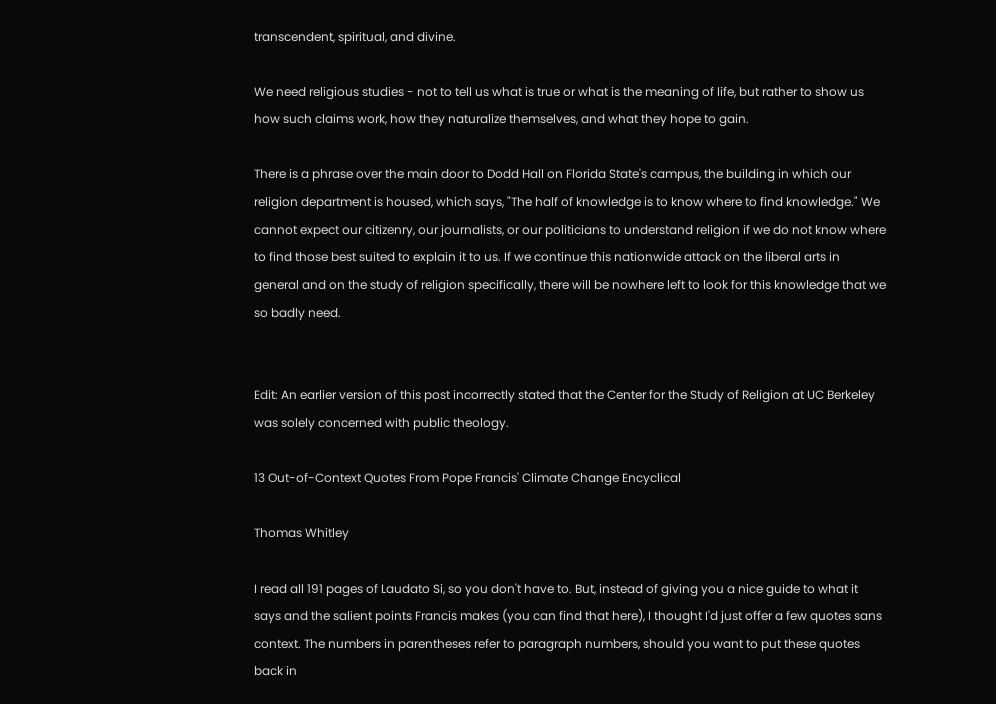transcendent, spiritual, and divine.

We need religious studies - not to tell us what is true or what is the meaning of life, but rather to show us how such claims work, how they naturalize themselves, and what they hope to gain.

There is a phrase over the main door to Dodd Hall on Florida State's campus, the building in which our religion department is housed, which says, "The half of knowledge is to know where to find knowledge." We cannot expect our citizenry, our journalists, or our politicians to understand religion if we do not know where to find those best suited to explain it to us. If we continue this nationwide attack on the liberal arts in general and on the study of religion specifically, there will be nowhere left to look for this knowledge that we so badly need.


Edit: An earlier version of this post incorrectly stated that the Center for the Study of Religion at UC Berkeley was solely concerned with public theology.

13 Out-of-Context Quotes From Pope Francis' Climate Change Encyclical

Thomas Whitley

I read all 191 pages of Laudato Si, so you don't have to. But, instead of giving you a nice guide to what it says and the salient points Francis makes (you can find that here), I thought I'd just offer a few quotes sans context. The numbers in parentheses refer to paragraph numbers, should you want to put these quotes back in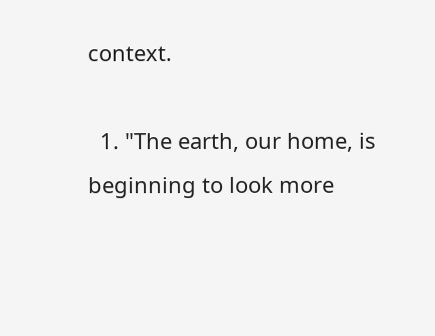context.

  1. "The earth, our home, is beginning to look more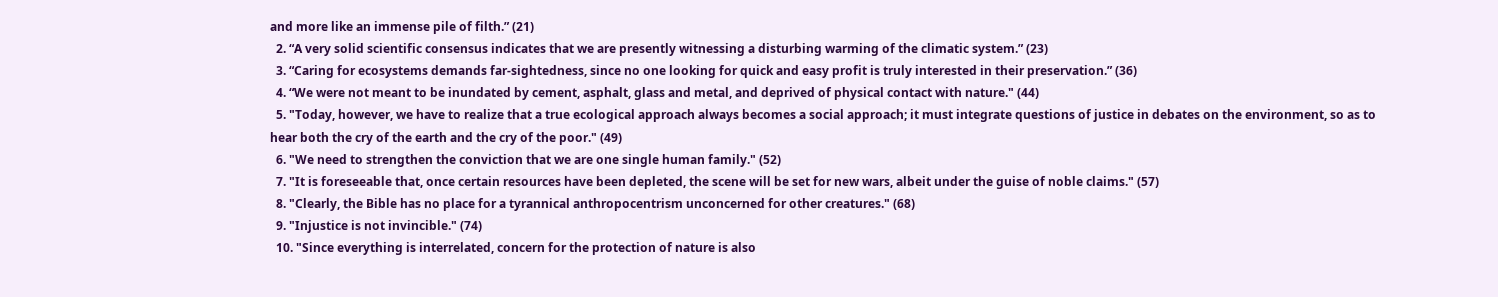and more like an immense pile of filth.” (21)
  2. “A very solid scientific consensus indicates that we are presently witnessing a disturbing warming of the climatic system.” (23)
  3. “Caring for ecosystems demands far-sightedness, since no one looking for quick and easy profit is truly interested in their preservation.” (36)
  4. “We were not meant to be inundated by cement, asphalt, glass and metal, and deprived of physical contact with nature." (44)
  5. "Today, however, we have to realize that a true ecological approach always becomes a social approach; it must integrate questions of justice in debates on the environment, so as to hear both the cry of the earth and the cry of the poor." (49)
  6. "We need to strengthen the conviction that we are one single human family." (52)
  7. "It is foreseeable that, once certain resources have been depleted, the scene will be set for new wars, albeit under the guise of noble claims." (57)
  8. "Clearly, the Bible has no place for a tyrannical anthropocentrism unconcerned for other creatures." (68)
  9. "Injustice is not invincible." (74)
  10. "Since everything is interrelated, concern for the protection of nature is also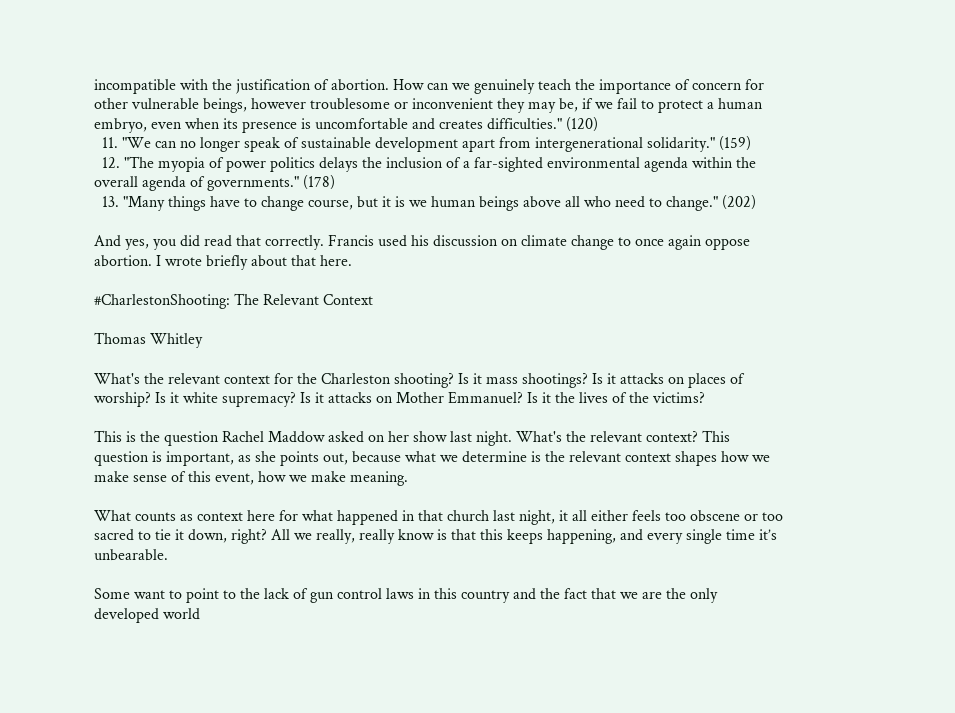incompatible with the justification of abortion. How can we genuinely teach the importance of concern for other vulnerable beings, however troublesome or inconvenient they may be, if we fail to protect a human embryo, even when its presence is uncomfortable and creates difficulties." (120)
  11. "We can no longer speak of sustainable development apart from intergenerational solidarity." (159)
  12. "The myopia of power politics delays the inclusion of a far-sighted environmental agenda within the overall agenda of governments." (178)
  13. "Many things have to change course, but it is we human beings above all who need to change." (202)

And yes, you did read that correctly. Francis used his discussion on climate change to once again oppose abortion. I wrote briefly about that here.

#CharlestonShooting: The Relevant Context

Thomas Whitley

What's the relevant context for the Charleston shooting? Is it mass shootings? Is it attacks on places of worship? Is it white supremacy? Is it attacks on Mother Emmanuel? Is it the lives of the victims?

This is the question Rachel Maddow asked on her show last night. What's the relevant context? This question is important, as she points out, because what we determine is the relevant context shapes how we make sense of this event, how we make meaning.

What counts as context here for what happened in that church last night, it all either feels too obscene or too sacred to tie it down, right? All we really, really know is that this keeps happening, and every single time it’s unbearable.

Some want to point to the lack of gun control laws in this country and the fact that we are the only developed world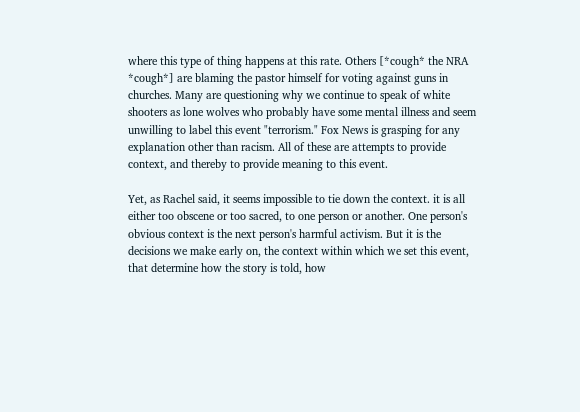where this type of thing happens at this rate. Others [*cough* the NRA *cough*] are blaming the pastor himself for voting against guns in churches. Many are questioning why we continue to speak of white shooters as lone wolves who probably have some mental illness and seem unwilling to label this event "terrorism." Fox News is grasping for any explanation other than racism. All of these are attempts to provide context, and thereby to provide meaning to this event.

Yet, as Rachel said, it seems impossible to tie down the context. it is all either too obscene or too sacred, to one person or another. One person's obvious context is the next person's harmful activism. But it is the decisions we make early on, the context within which we set this event, that determine how the story is told, how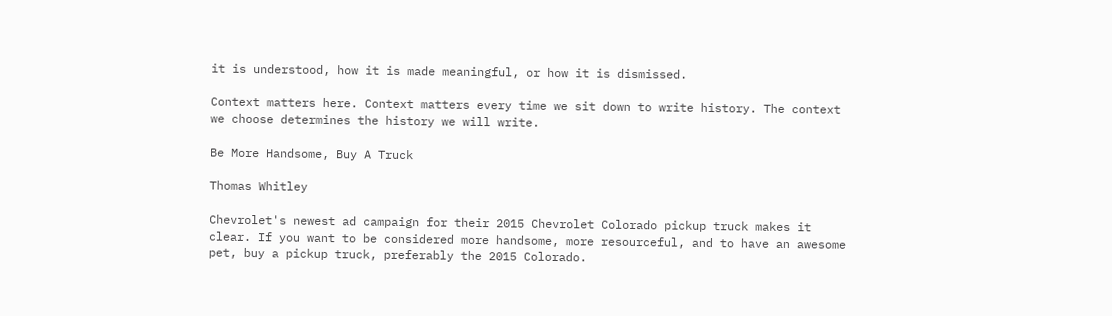it is understood, how it is made meaningful, or how it is dismissed.

Context matters here. Context matters every time we sit down to write history. The context we choose determines the history we will write.

Be More Handsome, Buy A Truck

Thomas Whitley

Chevrolet's newest ad campaign for their 2015 Chevrolet Colorado pickup truck makes it clear. If you want to be considered more handsome, more resourceful, and to have an awesome pet, buy a pickup truck, preferably the 2015 Colorado.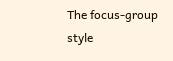The focus-group style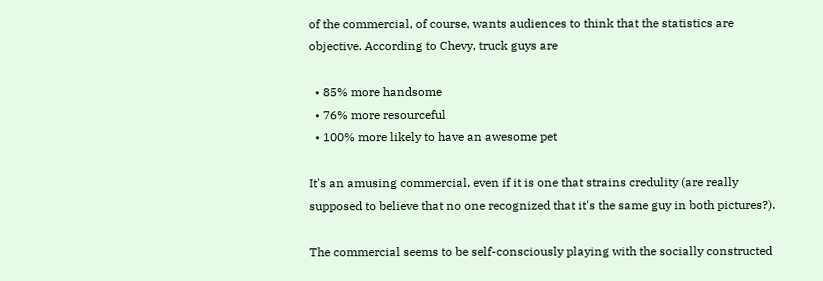of the commercial, of course, wants audiences to think that the statistics are objective. According to Chevy, truck guys are

  • 85% more handsome
  • 76% more resourceful
  • 100% more likely to have an awesome pet

It's an amusing commercial, even if it is one that strains credulity (are really supposed to believe that no one recognized that it's the same guy in both pictures?).

The commercial seems to be self-consciously playing with the socially constructed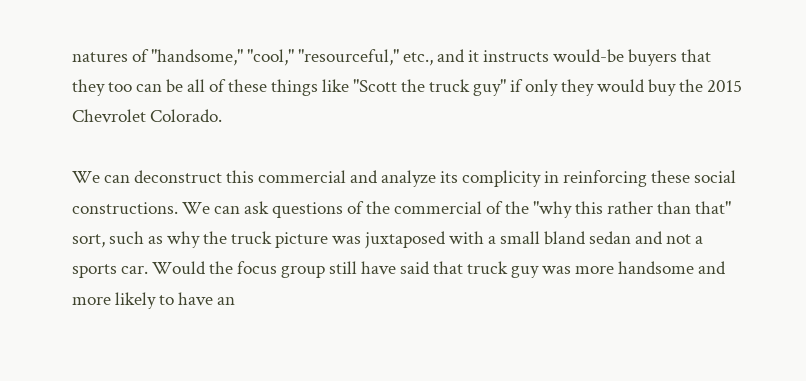natures of "handsome," "cool," "resourceful," etc., and it instructs would-be buyers that they too can be all of these things like "Scott the truck guy" if only they would buy the 2015 Chevrolet Colorado.

We can deconstruct this commercial and analyze its complicity in reinforcing these social constructions. We can ask questions of the commercial of the "why this rather than that" sort, such as why the truck picture was juxtaposed with a small bland sedan and not a sports car. Would the focus group still have said that truck guy was more handsome and more likely to have an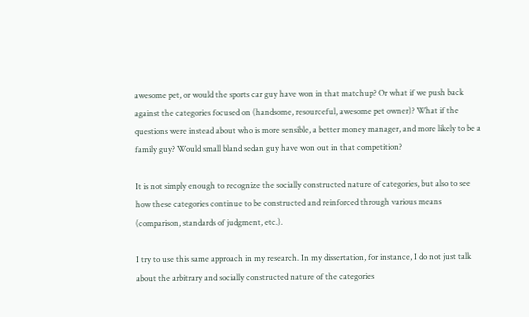awesome pet, or would the sports car guy have won in that matchup? Or what if we push back against the categories focused on (handsome, resourceful, awesome pet owner)? What if the questions were instead about who is more sensible, a better money manager, and more likely to be a family guy? Would small bland sedan guy have won out in that competition?

It is not simply enough to recognize the socially constructed nature of categories, but also to see how these categories continue to be constructed and reinforced through various means (comparison, standards of judgment, etc.).

I try to use this same approach in my research. In my dissertation, for instance, I do not just talk about the arbitrary and socially constructed nature of the categories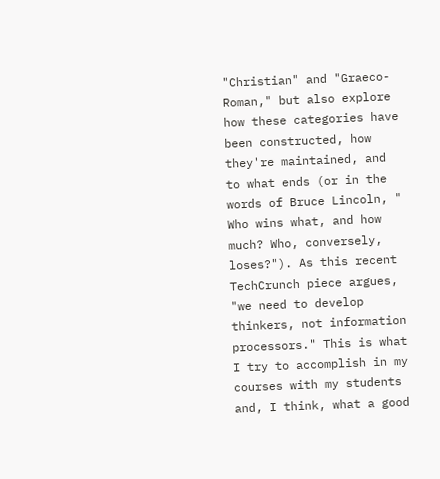"Christian" and "Graeco-Roman," but also explore how these categories have been constructed, how they're maintained, and to what ends (or in the words of Bruce Lincoln, " Who wins what, and how much? Who, conversely, loses?"). As this recent TechCrunch piece argues, "we need to develop thinkers, not information processors." This is what I try to accomplish in my courses with my students and, I think, what a good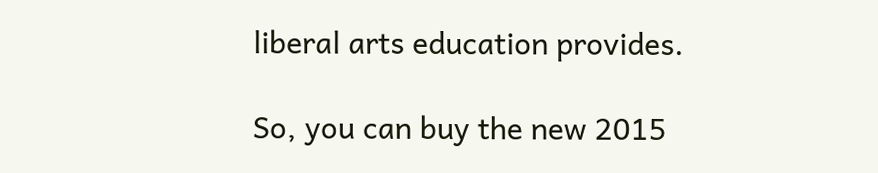liberal arts education provides.

So, you can buy the new 2015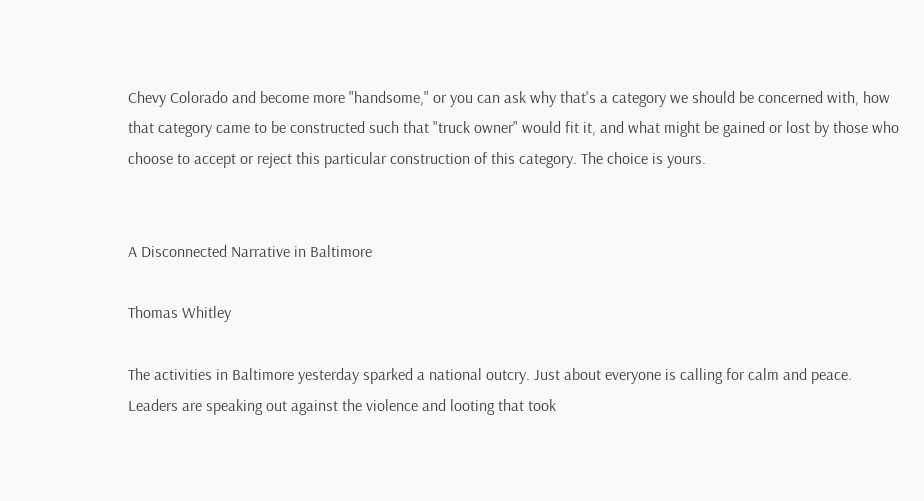Chevy Colorado and become more "handsome," or you can ask why that's a category we should be concerned with, how that category came to be constructed such that "truck owner" would fit it, and what might be gained or lost by those who choose to accept or reject this particular construction of this category. The choice is yours.


A Disconnected Narrative in Baltimore

Thomas Whitley

The activities in Baltimore yesterday sparked a national outcry. Just about everyone is calling for calm and peace. Leaders are speaking out against the violence and looting that took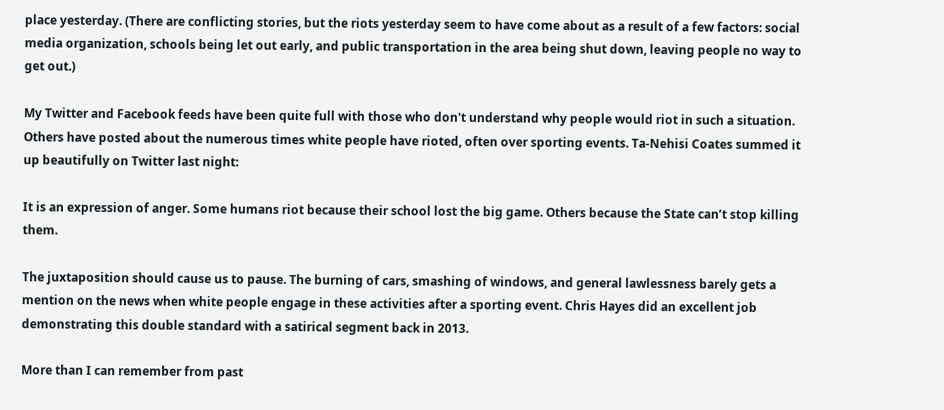place yesterday. (There are conflicting stories, but the riots yesterday seem to have come about as a result of a few factors: social media organization, schools being let out early, and public transportation in the area being shut down, leaving people no way to get out.)

My Twitter and Facebook feeds have been quite full with those who don't understand why people would riot in such a situation. Others have posted about the numerous times white people have rioted, often over sporting events. Ta-Nehisi Coates summed it up beautifully on Twitter last night:

It is an expression of anger. Some humans riot because their school lost the big game. Others because the State can’t stop killing them.

The juxtaposition should cause us to pause. The burning of cars, smashing of windows, and general lawlessness barely gets a mention on the news when white people engage in these activities after a sporting event. Chris Hayes did an excellent job demonstrating this double standard with a satirical segment back in 2013.

More than I can remember from past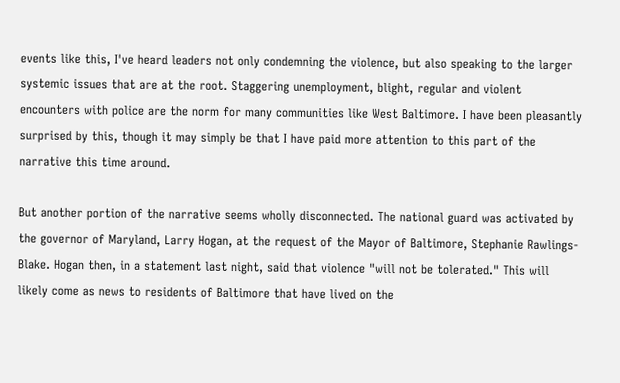events like this, I've heard leaders not only condemning the violence, but also speaking to the larger systemic issues that are at the root. Staggering unemployment, blight, regular and violent encounters with police are the norm for many communities like West Baltimore. I have been pleasantly surprised by this, though it may simply be that I have paid more attention to this part of the narrative this time around.

But another portion of the narrative seems wholly disconnected. The national guard was activated by the governor of Maryland, Larry Hogan, at the request of the Mayor of Baltimore, Stephanie Rawlings-Blake. Hogan then, in a statement last night, said that violence "will not be tolerated." This will likely come as news to residents of Baltimore that have lived on the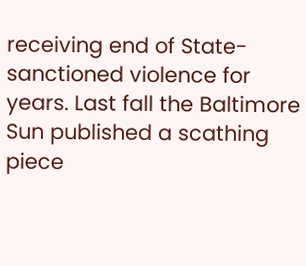receiving end of State-sanctioned violence for years. Last fall the Baltimore Sun published a scathing piece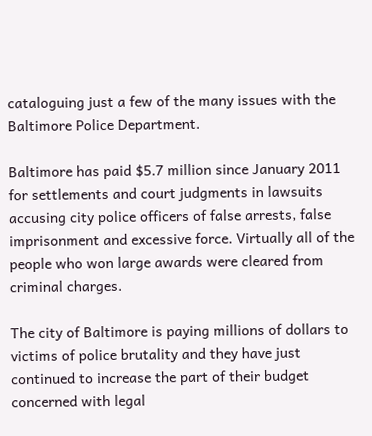cataloguing just a few of the many issues with the Baltimore Police Department.

Baltimore has paid $5.7 million since January 2011 for settlements and court judgments in lawsuits accusing city police officers of false arrests, false imprisonment and excessive force. Virtually all of the people who won large awards were cleared from criminal charges.

The city of Baltimore is paying millions of dollars to victims of police brutality and they have just continued to increase the part of their budget concerned with legal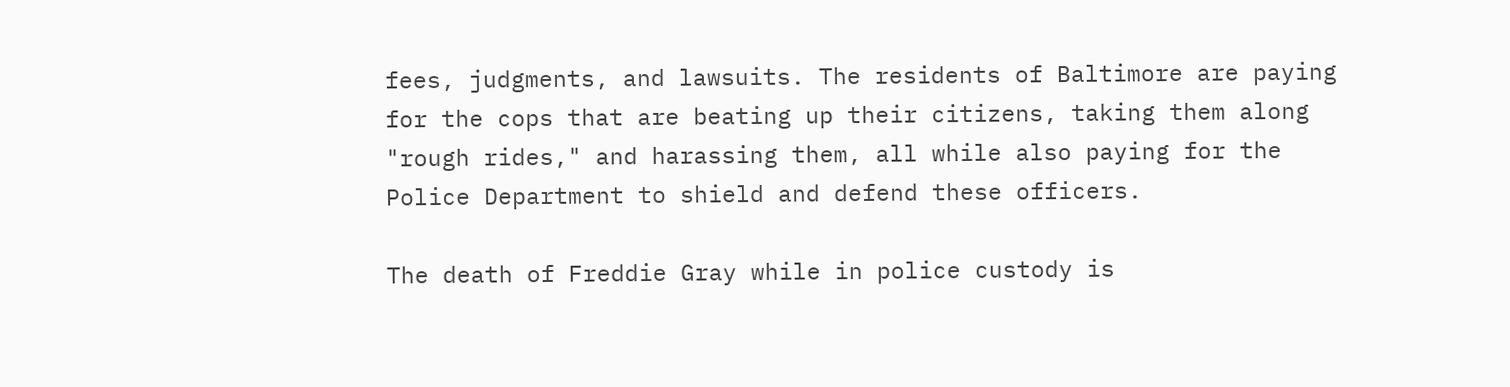fees, judgments, and lawsuits. The residents of Baltimore are paying for the cops that are beating up their citizens, taking them along "rough rides," and harassing them, all while also paying for the Police Department to shield and defend these officers.

The death of Freddie Gray while in police custody is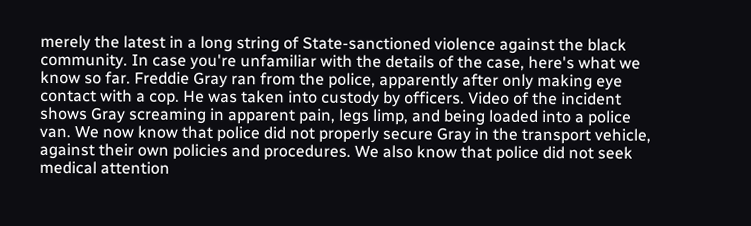merely the latest in a long string of State-sanctioned violence against the black community. In case you're unfamiliar with the details of the case, here's what we know so far. Freddie Gray ran from the police, apparently after only making eye contact with a cop. He was taken into custody by officers. Video of the incident shows Gray screaming in apparent pain, legs limp, and being loaded into a police van. We now know that police did not properly secure Gray in the transport vehicle, against their own policies and procedures. We also know that police did not seek medical attention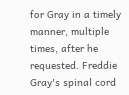for Gray in a timely manner, multiple times, after he requested. Freddie Gray's spinal cord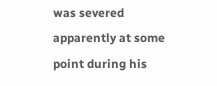was severed apparently at some point during his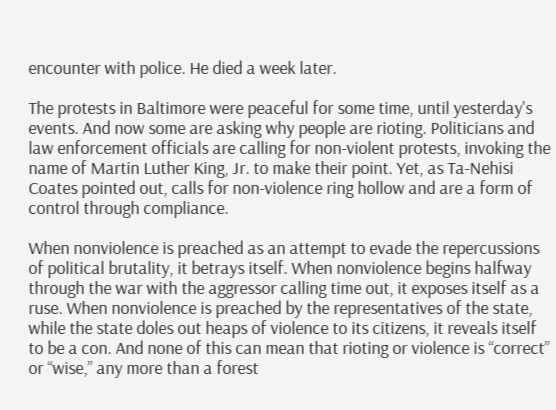encounter with police. He died a week later.

The protests in Baltimore were peaceful for some time, until yesterday's events. And now some are asking why people are rioting. Politicians and law enforcement officials are calling for non-violent protests, invoking the name of Martin Luther King, Jr. to make their point. Yet, as Ta-Nehisi Coates pointed out, calls for non-violence ring hollow and are a form of control through compliance.

When nonviolence is preached as an attempt to evade the repercussions of political brutality, it betrays itself. When nonviolence begins halfway through the war with the aggressor calling time out, it exposes itself as a ruse. When nonviolence is preached by the representatives of the state, while the state doles out heaps of violence to its citizens, it reveals itself to be a con. And none of this can mean that rioting or violence is “correct” or “wise,” any more than a forest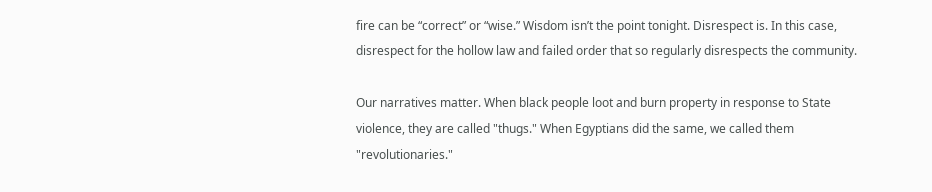fire can be “correct” or “wise.” Wisdom isn’t the point tonight. Disrespect is. In this case, disrespect for the hollow law and failed order that so regularly disrespects the community.

Our narratives matter. When black people loot and burn property in response to State violence, they are called "thugs." When Egyptians did the same, we called them "revolutionaries."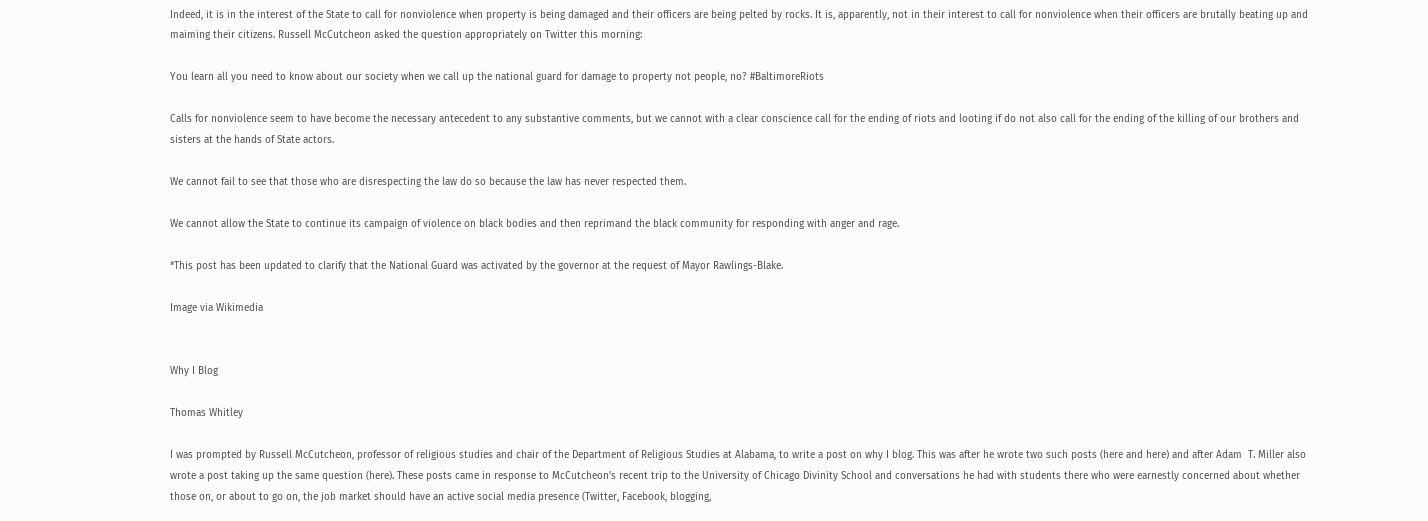Indeed, it is in the interest of the State to call for nonviolence when property is being damaged and their officers are being pelted by rocks. It is, apparently, not in their interest to call for nonviolence when their officers are brutally beating up and maiming their citizens. Russell McCutcheon asked the question appropriately on Twitter this morning:

You learn all you need to know about our society when we call up the national guard for damage to property not people, no? #BaltimoreRiots

Calls for nonviolence seem to have become the necessary antecedent to any substantive comments, but we cannot with a clear conscience call for the ending of riots and looting if do not also call for the ending of the killing of our brothers and sisters at the hands of State actors.

We cannot fail to see that those who are disrespecting the law do so because the law has never respected them.

We cannot allow the State to continue its campaign of violence on black bodies and then reprimand the black community for responding with anger and rage.

*This post has been updated to clarify that the National Guard was activated by the governor at the request of Mayor Rawlings-Blake.

Image via Wikimedia


Why I Blog

Thomas Whitley

I was prompted by Russell McCutcheon, professor of religious studies and chair of the Department of Religious Studies at Alabama, to write a post on why I blog. This was after he wrote two such posts (here and here) and after Adam  T. Miller also wrote a post taking up the same question (here). These posts came in response to McCutcheon's recent trip to the University of Chicago Divinity School and conversations he had with students there who were earnestly concerned about whether those on, or about to go on, the job market should have an active social media presence (Twitter, Facebook, blogging,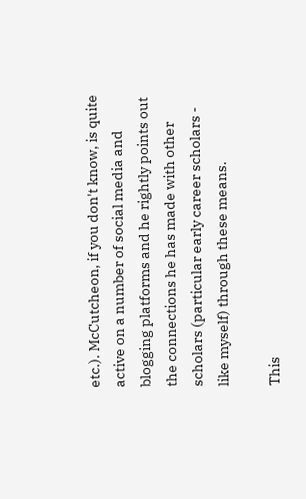etc.). McCutcheon, if you don't know, is quite active on a number of social media and blogging platforms and he rightly points out the connections he has made with other scholars (particular early career scholars - like myself) through these means.

This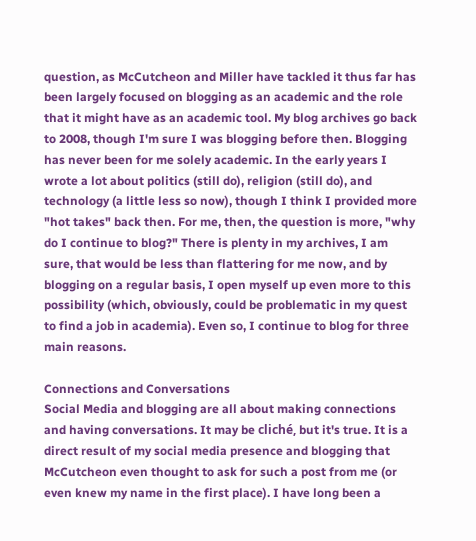question, as McCutcheon and Miller have tackled it thus far has been largely focused on blogging as an academic and the role that it might have as an academic tool. My blog archives go back to 2008, though I'm sure I was blogging before then. Blogging has never been for me solely academic. In the early years I wrote a lot about politics (still do), religion (still do), and technology (a little less so now), though I think I provided more "hot takes" back then. For me, then, the question is more, "why do I continue to blog?" There is plenty in my archives, I am sure, that would be less than flattering for me now, and by blogging on a regular basis, I open myself up even more to this possibility (which, obviously, could be problematic in my quest to find a job in academia). Even so, I continue to blog for three main reasons.

Connections and Conversations
Social Media and blogging are all about making connections and having conversations. It may be cliché, but it's true. It is a direct result of my social media presence and blogging that McCutcheon even thought to ask for such a post from me (or even knew my name in the first place). I have long been a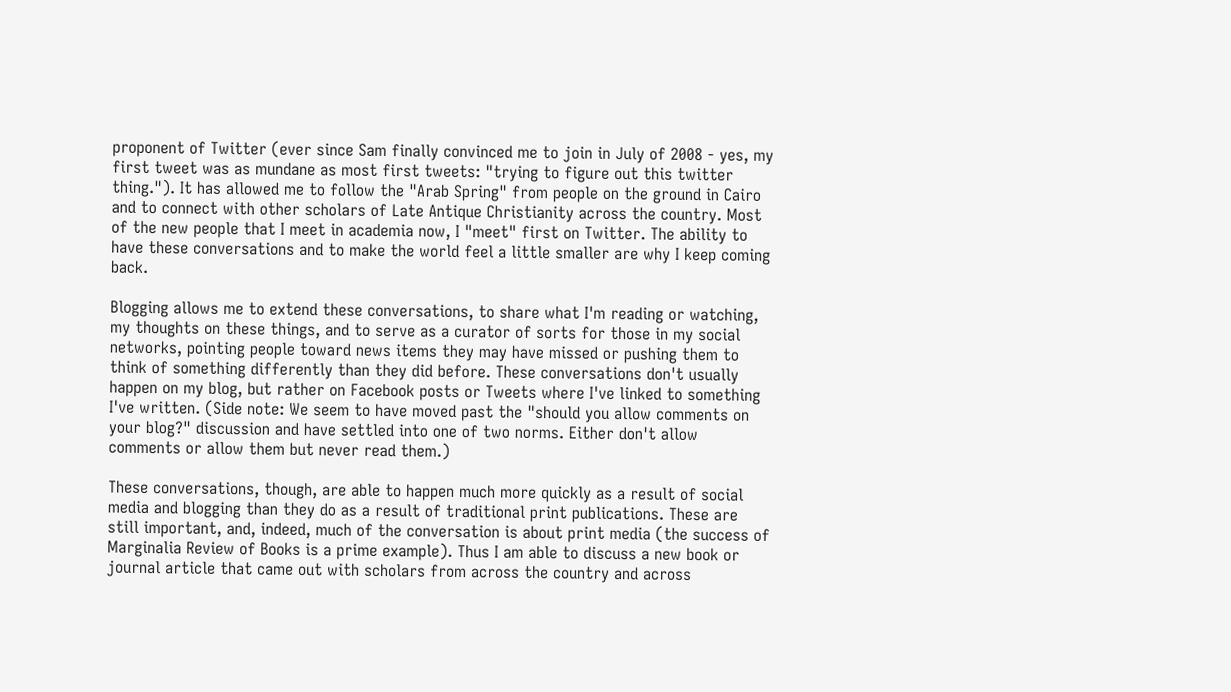proponent of Twitter (ever since Sam finally convinced me to join in July of 2008 - yes, my first tweet was as mundane as most first tweets: "trying to figure out this twitter thing."). It has allowed me to follow the "Arab Spring" from people on the ground in Cairo and to connect with other scholars of Late Antique Christianity across the country. Most of the new people that I meet in academia now, I "meet" first on Twitter. The ability to have these conversations and to make the world feel a little smaller are why I keep coming back.

Blogging allows me to extend these conversations, to share what I'm reading or watching, my thoughts on these things, and to serve as a curator of sorts for those in my social networks, pointing people toward news items they may have missed or pushing them to think of something differently than they did before. These conversations don't usually happen on my blog, but rather on Facebook posts or Tweets where I've linked to something I've written. (Side note: We seem to have moved past the "should you allow comments on your blog?" discussion and have settled into one of two norms. Either don't allow comments or allow them but never read them.)

These conversations, though, are able to happen much more quickly as a result of social media and blogging than they do as a result of traditional print publications. These are still important, and, indeed, much of the conversation is about print media (the success of Marginalia Review of Books is a prime example). Thus I am able to discuss a new book or journal article that came out with scholars from across the country and across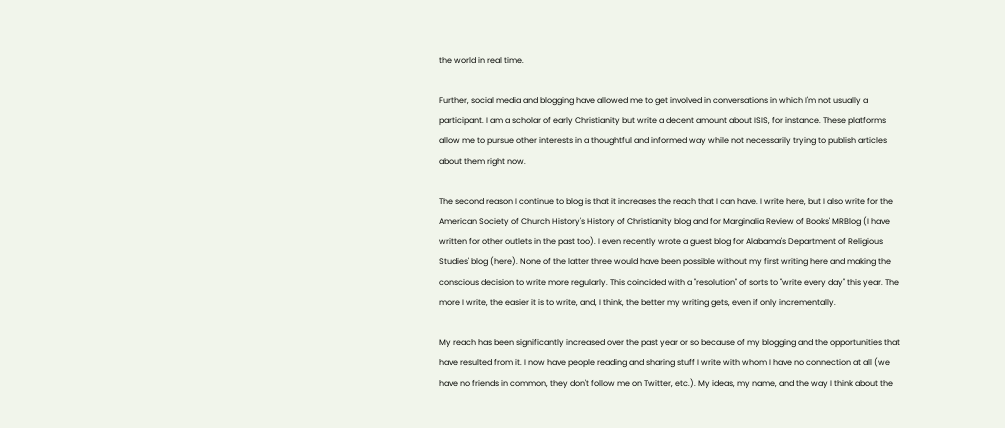the world in real time.

Further, social media and blogging have allowed me to get involved in conversations in which I'm not usually a participant. I am a scholar of early Christianity but write a decent amount about ISIS, for instance. These platforms allow me to pursue other interests in a thoughtful and informed way while not necessarily trying to publish articles about them right now.

The second reason I continue to blog is that it increases the reach that I can have. I write here, but I also write for the American Society of Church History's History of Christianity blog and for Marginalia Review of Books' MRBlog (I have written for other outlets in the past too). I even recently wrote a guest blog for Alabama's Department of Religious Studies' blog (here). None of the latter three would have been possible without my first writing here and making the conscious decision to write more regularly. This coincided with a "resolution" of sorts to "write every day" this year. The more I write, the easier it is to write, and, I think, the better my writing gets, even if only incrementally.

My reach has been significantly increased over the past year or so because of my blogging and the opportunities that have resulted from it. I now have people reading and sharing stuff I write with whom I have no connection at all (we have no friends in common, they don't follow me on Twitter, etc.). My ideas, my name, and the way I think about the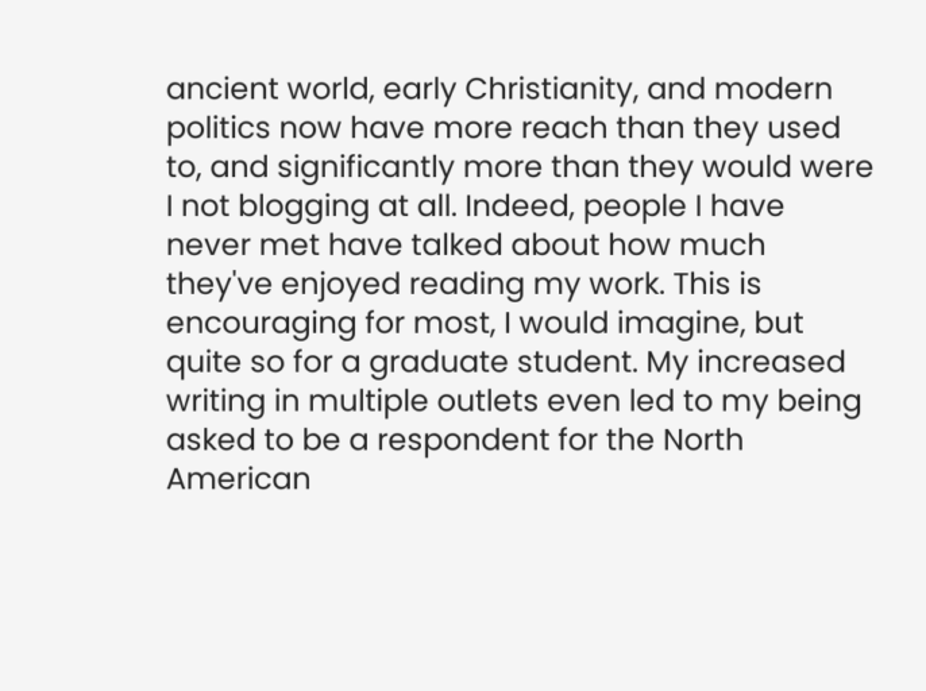ancient world, early Christianity, and modern politics now have more reach than they used to, and significantly more than they would were I not blogging at all. Indeed, people I have never met have talked about how much they've enjoyed reading my work. This is encouraging for most, I would imagine, but quite so for a graduate student. My increased writing in multiple outlets even led to my being asked to be a respondent for the North American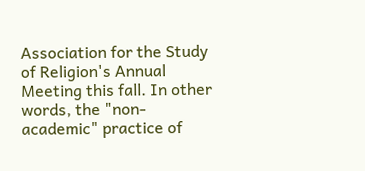Association for the Study of Religion's Annual Meeting this fall. In other words, the "non-academic" practice of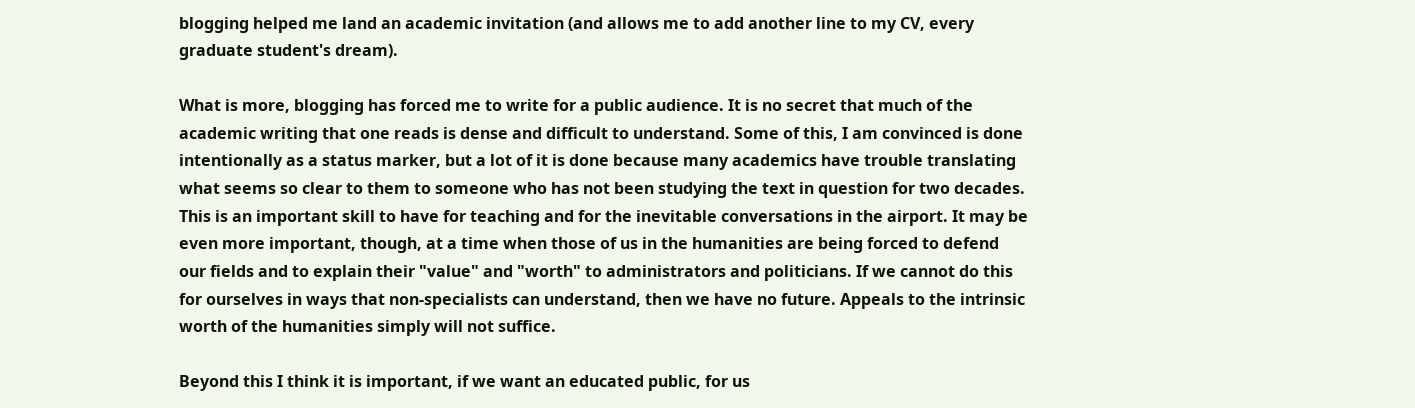blogging helped me land an academic invitation (and allows me to add another line to my CV, every graduate student's dream).

What is more, blogging has forced me to write for a public audience. It is no secret that much of the academic writing that one reads is dense and difficult to understand. Some of this, I am convinced is done intentionally as a status marker, but a lot of it is done because many academics have trouble translating what seems so clear to them to someone who has not been studying the text in question for two decades. This is an important skill to have for teaching and for the inevitable conversations in the airport. It may be even more important, though, at a time when those of us in the humanities are being forced to defend our fields and to explain their "value" and "worth" to administrators and politicians. If we cannot do this for ourselves in ways that non-specialists can understand, then we have no future. Appeals to the intrinsic worth of the humanities simply will not suffice.

Beyond this I think it is important, if we want an educated public, for us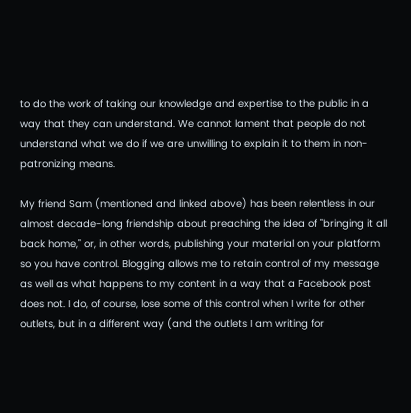to do the work of taking our knowledge and expertise to the public in a way that they can understand. We cannot lament that people do not understand what we do if we are unwilling to explain it to them in non-patronizing means.

My friend Sam (mentioned and linked above) has been relentless in our almost decade-long friendship about preaching the idea of "bringing it all back home," or, in other words, publishing your material on your platform so you have control. Blogging allows me to retain control of my message as well as what happens to my content in a way that a Facebook post does not. I do, of course, lose some of this control when I write for other outlets, but in a different way (and the outlets I am writing for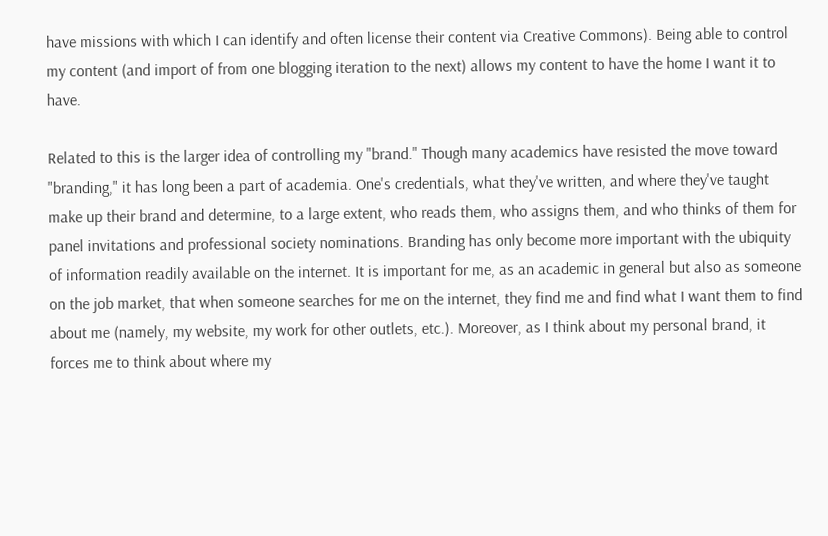have missions with which I can identify and often license their content via Creative Commons). Being able to control my content (and import of from one blogging iteration to the next) allows my content to have the home I want it to have.

Related to this is the larger idea of controlling my "brand." Though many academics have resisted the move toward "branding," it has long been a part of academia. One's credentials, what they've written, and where they've taught make up their brand and determine, to a large extent, who reads them, who assigns them, and who thinks of them for panel invitations and professional society nominations. Branding has only become more important with the ubiquity of information readily available on the internet. It is important for me, as an academic in general but also as someone on the job market, that when someone searches for me on the internet, they find me and find what I want them to find about me (namely, my website, my work for other outlets, etc.). Moreover, as I think about my personal brand, it forces me to think about where my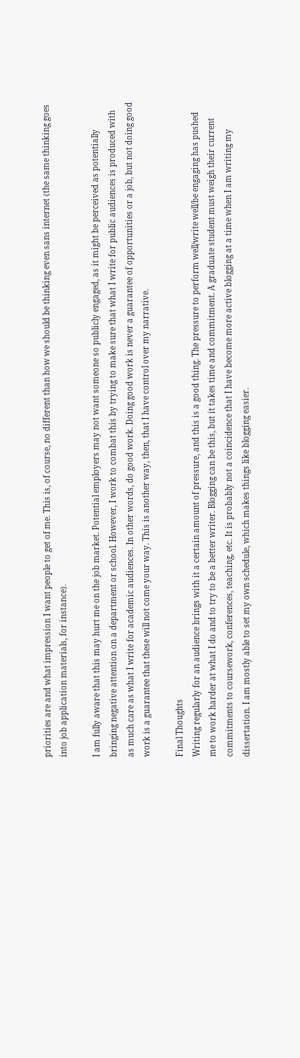priorities are and what impression I want people to get of me. This is, of course, no different than how we should be thinking even sans internet (the same thinking goes into job application materials, for instance).

I am fully aware that this may hurt me on the job market. Potential employers may not want someone so publicly engaged, as it might be perceived as potentially bringing negative attention on a department or school. However, I work to combat this by trying to make sure that what I write for public audiences is produced with as much care as what I write for academic audiences. In other words, do good work. Doing good work is never a guarantee of opportunities or a job, but not doing good work is a guarantee that these will not come your way. This is another way, then, that I have control over my narrative.

Final Thoughts
Writing regularly for an audience brings with it a certain amount of pressure, and this is a good thing. The pressure to perform well/write well/be engaging has pushed me to work harder at what I do and to try to be a better writer. Blogging can be this, but it takes time and commitment. A graduate student must weigh their current commitments to coursework, conferences, teaching, etc. It is probably not a coincidence that I have become more active blogging at a time when I am writing my dissertation. I am mostly able to set my own schedule, which makes things like blogging easier.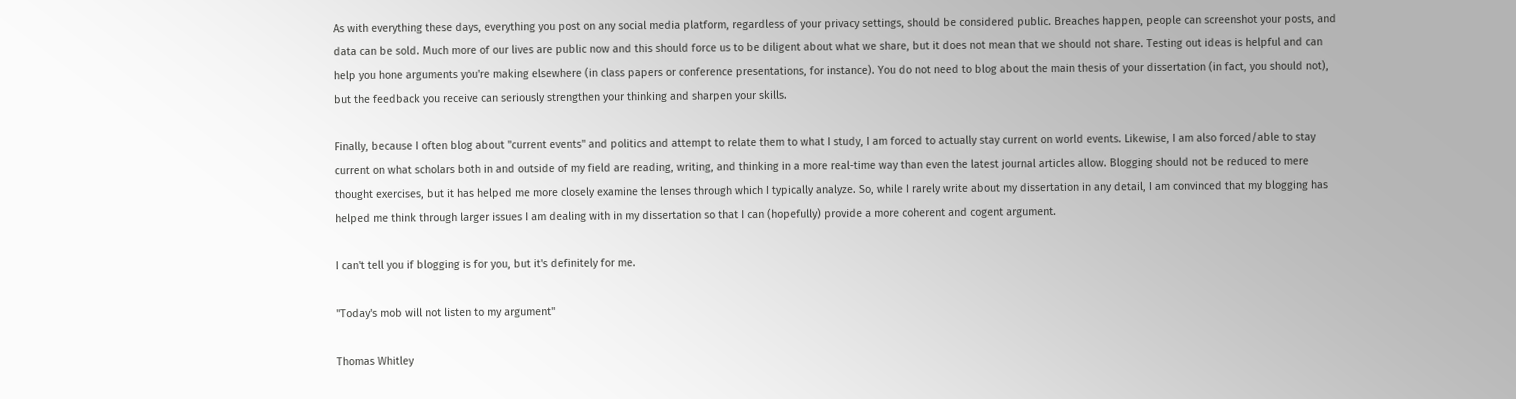As with everything these days, everything you post on any social media platform, regardless of your privacy settings, should be considered public. Breaches happen, people can screenshot your posts, and data can be sold. Much more of our lives are public now and this should force us to be diligent about what we share, but it does not mean that we should not share. Testing out ideas is helpful and can help you hone arguments you're making elsewhere (in class papers or conference presentations, for instance). You do not need to blog about the main thesis of your dissertation (in fact, you should not), but the feedback you receive can seriously strengthen your thinking and sharpen your skills.

Finally, because I often blog about "current events" and politics and attempt to relate them to what I study, I am forced to actually stay current on world events. Likewise, I am also forced/able to stay current on what scholars both in and outside of my field are reading, writing, and thinking in a more real-time way than even the latest journal articles allow. Blogging should not be reduced to mere thought exercises, but it has helped me more closely examine the lenses through which I typically analyze. So, while I rarely write about my dissertation in any detail, I am convinced that my blogging has helped me think through larger issues I am dealing with in my dissertation so that I can (hopefully) provide a more coherent and cogent argument.

I can't tell you if blogging is for you, but it's definitely for me.

"Today's mob will not listen to my argument"

Thomas Whitley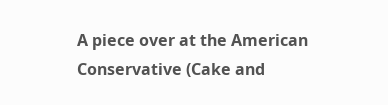A piece over at the American Conservative (Cake and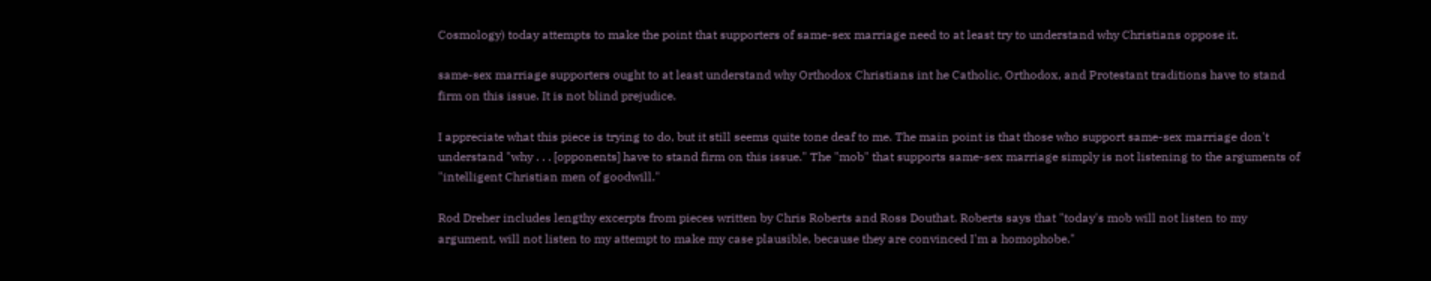Cosmology) today attempts to make the point that supporters of same-sex marriage need to at least try to understand why Christians oppose it.

same-sex marriage supporters ought to at least understand why Orthodox Christians int he Catholic, Orthodox, and Protestant traditions have to stand firm on this issue. It is not blind prejudice.

I appreciate what this piece is trying to do, but it still seems quite tone deaf to me. The main point is that those who support same-sex marriage don't understand "why . . . [opponents] have to stand firm on this issue." The "mob" that supports same-sex marriage simply is not listening to the arguments of "intelligent Christian men of goodwill."

Rod Dreher includes lengthy excerpts from pieces written by Chris Roberts and Ross Douthat. Roberts says that "today's mob will not listen to my argument, will not listen to my attempt to make my case plausible, because they are convinced I'm a homophobe."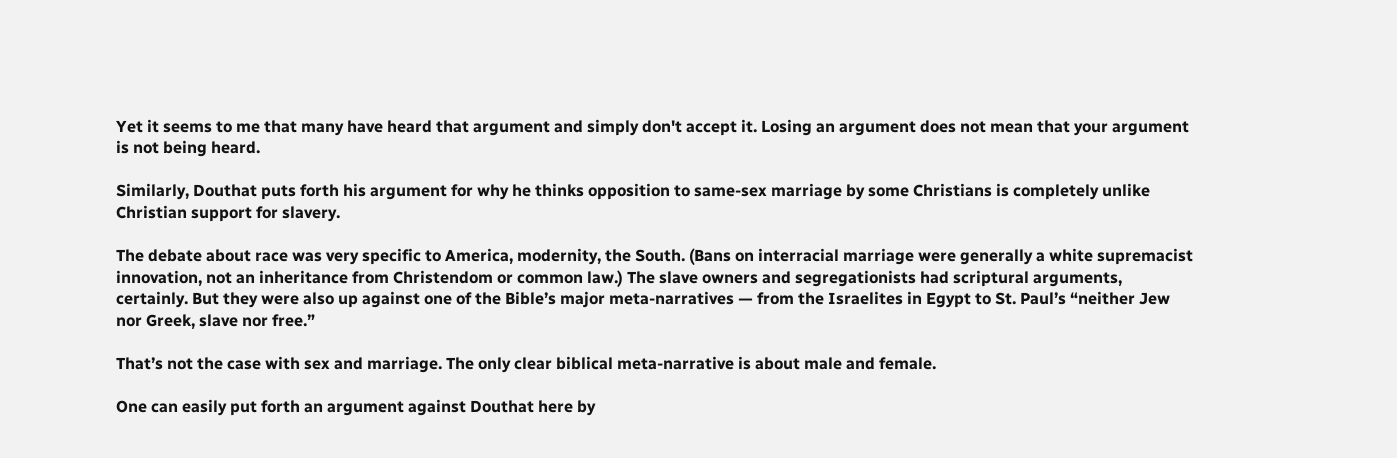Yet it seems to me that many have heard that argument and simply don't accept it. Losing an argument does not mean that your argument is not being heard.

Similarly, Douthat puts forth his argument for why he thinks opposition to same-sex marriage by some Christians is completely unlike Christian support for slavery.

The debate about race was very specific to America, modernity, the South. (Bans on interracial marriage were generally a white supremacist innovation, not an inheritance from Christendom or common law.) The slave owners and segregationists had scriptural arguments, certainly. But they were also up against one of the Bible’s major meta-narratives — from the Israelites in Egypt to St. Paul’s “neither Jew nor Greek, slave nor free.”

That’s not the case with sex and marriage. The only clear biblical meta-narrative is about male and female.

One can easily put forth an argument against Douthat here by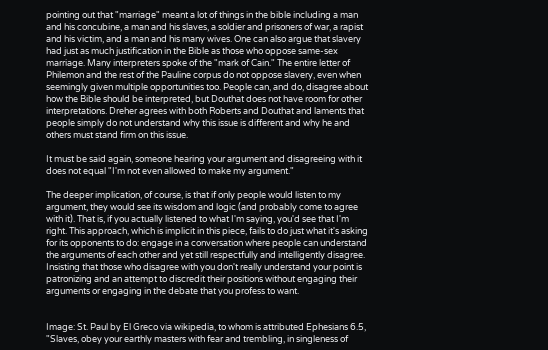pointing out that "marriage" meant a lot of things in the bible including a man and his concubine, a man and his slaves, a soldier and prisoners of war, a rapist and his victim, and a man and his many wives. One can also argue that slavery had just as much justification in the Bible as those who oppose same-sex marriage. Many interpreters spoke of the "mark of Cain." The entire letter of Philemon and the rest of the Pauline corpus do not oppose slavery, even when seemingly given multiple opportunities too. People can, and do, disagree about how the Bible should be interpreted, but Douthat does not have room for other interpretations. Dreher agrees with both Roberts and Douthat and laments that people simply do not understand why this issue is different and why he and others must stand firm on this issue.

It must be said again, someone hearing your argument and disagreeing with it does not equal "I'm not even allowed to make my argument."

The deeper implication, of course, is that if only people would listen to my argument, they would see its wisdom and logic (and probably come to agree with it). That is, if you actually listened to what I'm saying, you'd see that I'm right. This approach, which is implicit in this piece, fails to do just what it's asking for its opponents to do: engage in a conversation where people can understand the arguments of each other and yet still respectfully and intelligently disagree. Insisting that those who disagree with you don't really understand your point is patronizing and an attempt to discredit their positions without engaging their arguments or engaging in the debate that you profess to want.


Image: St. Paul by El Greco via wikipedia, to whom is attributed Ephesians 6.5, "Slaves, obey your earthly masters with fear and trembling, in singleness of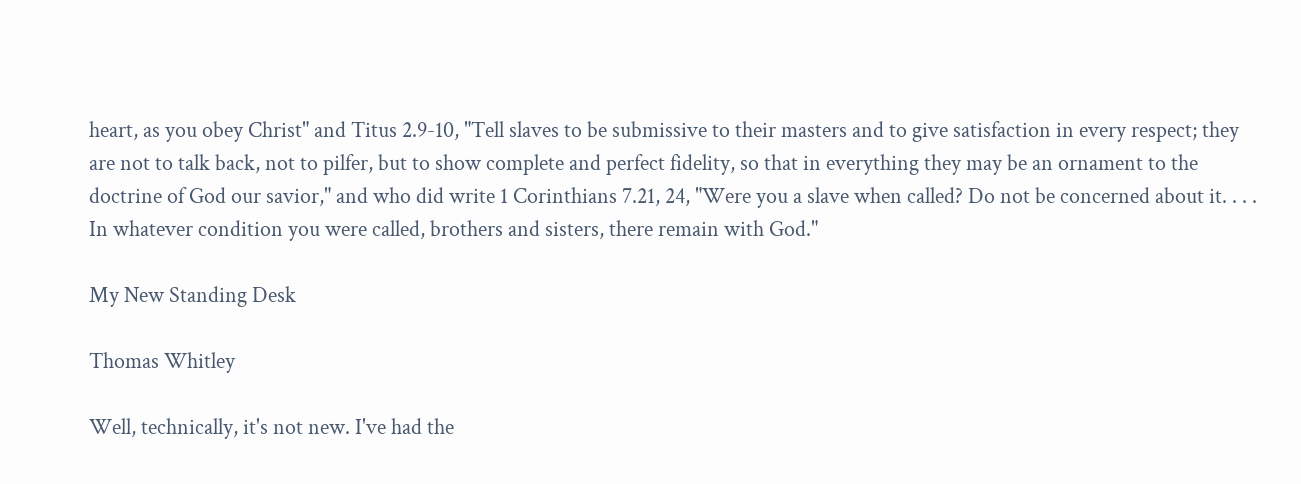heart, as you obey Christ" and Titus 2.9-10, "Tell slaves to be submissive to their masters and to give satisfaction in every respect; they are not to talk back, not to pilfer, but to show complete and perfect fidelity, so that in everything they may be an ornament to the doctrine of God our savior," and who did write 1 Corinthians 7.21, 24, "Were you a slave when called? Do not be concerned about it. . . . In whatever condition you were called, brothers and sisters, there remain with God."

My New Standing Desk

Thomas Whitley

Well, technically, it's not new. I've had the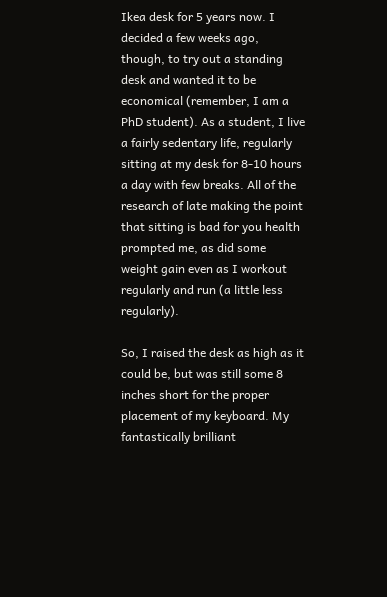Ikea desk for 5 years now. I decided a few weeks ago, though, to try out a standing desk and wanted it to be economical (remember, I am a PhD student). As a student, I live a fairly sedentary life, regularly sitting at my desk for 8-10 hours a day with few breaks. All of the research of late making the point that sitting is bad for you health prompted me, as did some weight gain even as I workout regularly and run (a little less regularly).

So, I raised the desk as high as it could be, but was still some 8 inches short for the proper placement of my keyboard. My fantastically brilliant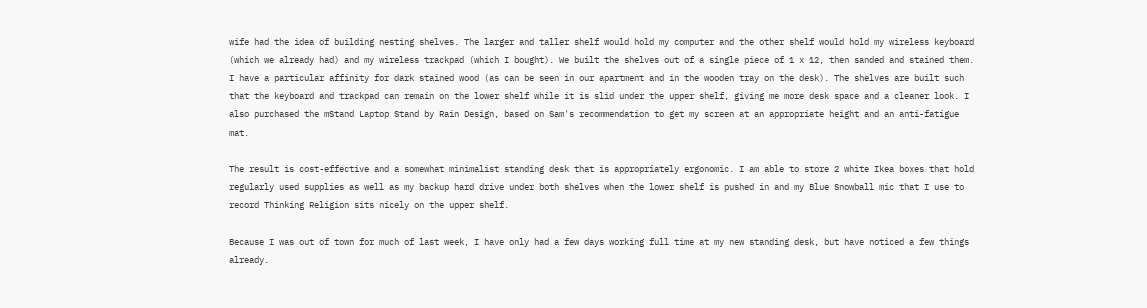wife had the idea of building nesting shelves. The larger and taller shelf would hold my computer and the other shelf would hold my wireless keyboard (which we already had) and my wireless trackpad (which I bought). We built the shelves out of a single piece of 1 x 12, then sanded and stained them. I have a particular affinity for dark stained wood (as can be seen in our apartment and in the wooden tray on the desk). The shelves are built such that the keyboard and trackpad can remain on the lower shelf while it is slid under the upper shelf, giving me more desk space and a cleaner look. I also purchased the mStand Laptop Stand by Rain Design, based on Sam's recommendation to get my screen at an appropriate height and an anti-fatigue mat.

The result is cost-effective and a somewhat minimalist standing desk that is appropriately ergonomic. I am able to store 2 white Ikea boxes that hold regularly used supplies as well as my backup hard drive under both shelves when the lower shelf is pushed in and my Blue Snowball mic that I use to record Thinking Religion sits nicely on the upper shelf.

Because I was out of town for much of last week, I have only had a few days working full time at my new standing desk, but have noticed a few things already.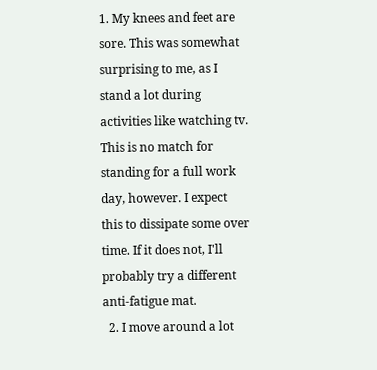1. My knees and feet are sore. This was somewhat surprising to me, as I stand a lot during activities like watching tv. This is no match for standing for a full work day, however. I expect this to dissipate some over time. If it does not, I'll probably try a different anti-fatigue mat.
  2. I move around a lot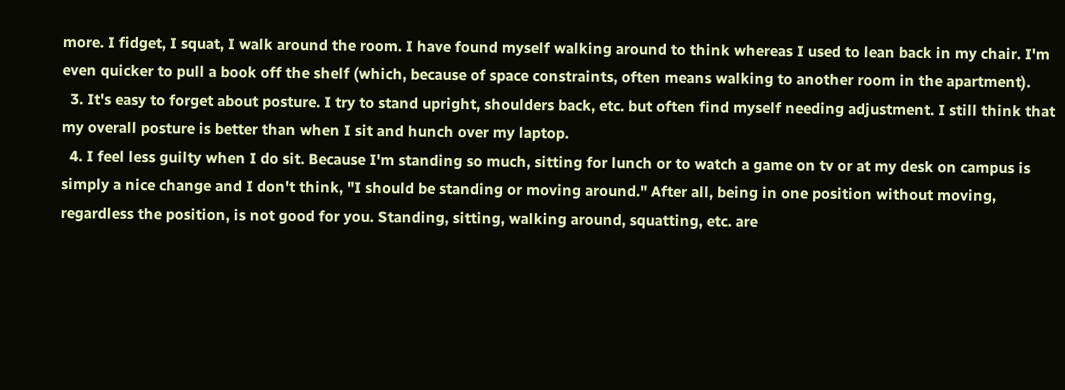more. I fidget, I squat, I walk around the room. I have found myself walking around to think whereas I used to lean back in my chair. I'm even quicker to pull a book off the shelf (which, because of space constraints, often means walking to another room in the apartment).
  3. It's easy to forget about posture. I try to stand upright, shoulders back, etc. but often find myself needing adjustment. I still think that my overall posture is better than when I sit and hunch over my laptop.
  4. I feel less guilty when I do sit. Because I'm standing so much, sitting for lunch or to watch a game on tv or at my desk on campus is simply a nice change and I don't think, "I should be standing or moving around." After all, being in one position without moving, regardless the position, is not good for you. Standing, sitting, walking around, squatting, etc. are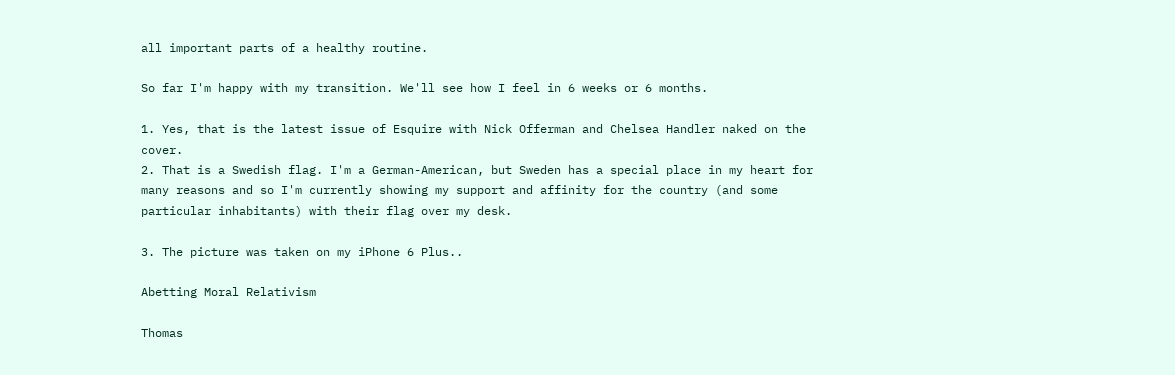all important parts of a healthy routine.

So far I'm happy with my transition. We'll see how I feel in 6 weeks or 6 months.

1. Yes, that is the latest issue of Esquire with Nick Offerman and Chelsea Handler naked on the cover.
2. That is a Swedish flag. I'm a German-American, but Sweden has a special place in my heart for many reasons and so I'm currently showing my support and affinity for the country (and some particular inhabitants) with their flag over my desk.

3. The picture was taken on my iPhone 6 Plus..

Abetting Moral Relativism

Thomas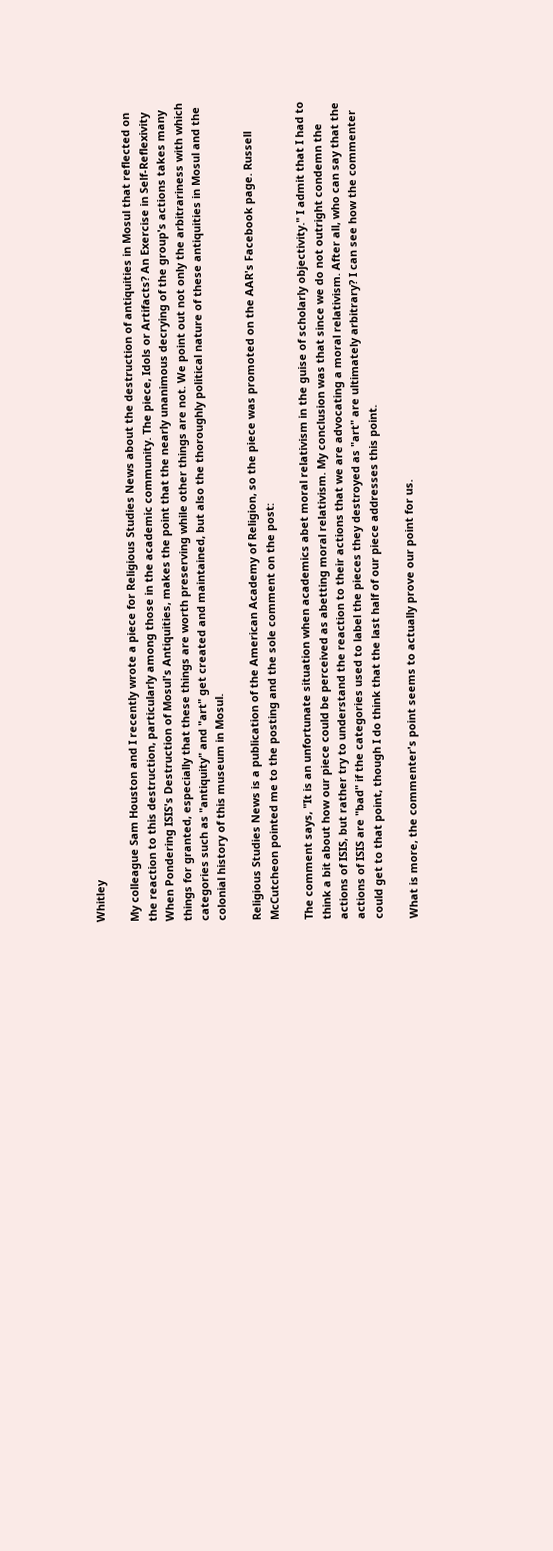Whitley

My colleague Sam Houston and I recently wrote a piece for Religious Studies News about the destruction of antiquities in Mosul that reflected on the reaction to this destruction, particularly among those in the academic community. The piece, Idols or Artifacts? An Exercise in Self-Reflexivity When Pondering ISIS's Destruction of Mosul's Antiquities, makes the point that the nearly unanimous decrying of the group's actions takes many things for granted, especially that these things are worth preserving while other things are not. We point out not only the arbitrariness with which categories such as "antiquity" and "art" get created and maintained, but also the thoroughly political nature of these antiquities in Mosul and the colonial history of this museum in Mosul.

Religious Studies News is a publication of the American Academy of Religion, so the piece was promoted on the AAR's Facebook page. Russell McCutcheon pointed me to the posting and the sole comment on the post:

The comment says, "It is an unfortunate situation when academics abet moral relativism in the guise of scholarly objectivity." I admit that I had to think a bit about how our piece could be perceived as abetting moral relativism. My conclusion was that since we do not outright condemn the actions of ISIS, but rather try to understand the reaction to their actions that we are advocating a moral relativism. After all, who can say that the actions of ISIS are "bad" if the categories used to label the pieces they destroyed as "art" are ultimately arbitrary? I can see how the commenter could get to that point, though I do think that the last half of our piece addresses this point.

What is more, the commenter's point seems to actually prove our point for us.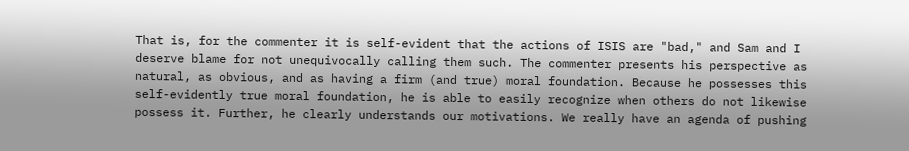That is, for the commenter it is self-evident that the actions of ISIS are "bad," and Sam and I deserve blame for not unequivocally calling them such. The commenter presents his perspective as natural, as obvious, and as having a firm (and true) moral foundation. Because he possesses this self-evidently true moral foundation, he is able to easily recognize when others do not likewise possess it. Further, he clearly understands our motivations. We really have an agenda of pushing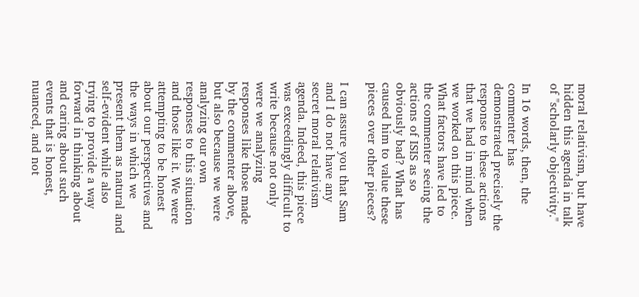moral relativism, but have hidden this agenda in talk of "scholarly objectivity."

In 16 words, then, the commenter has demonstrated precisely the response to these actions that we had in mind when we worked on this piece. What factors have led to the commenter seeing the actions of ISIS as so obviously bad? What has caused him to value these pieces over other pieces?

I can assure you that Sam and I do not have any secret moral relativism agenda. Indeed, this piece was exceedingly difficult to write because not only were we analyzing responses like those made by the commenter above, but also because we were analyzing our own responses to this situation and those like it. We were attempting to be honest about our perspectives and the ways in which we present them as natural and self-evident while also trying to provide a way forward in thinking about and caring about such events that is honest, nuanced, and not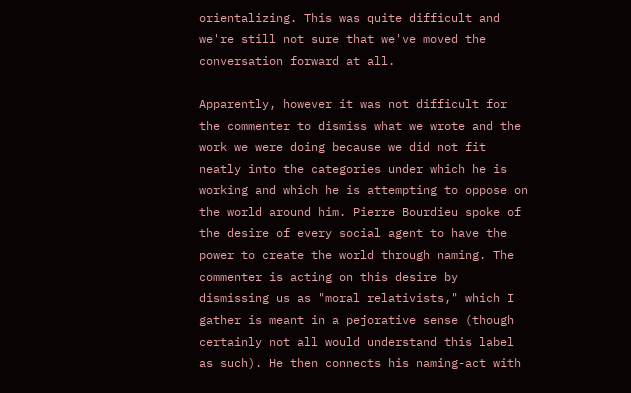orientalizing. This was quite difficult and we're still not sure that we've moved the conversation forward at all.

Apparently, however it was not difficult for the commenter to dismiss what we wrote and the work we were doing because we did not fit neatly into the categories under which he is working and which he is attempting to oppose on the world around him. Pierre Bourdieu spoke of the desire of every social agent to have the power to create the world through naming. The commenter is acting on this desire by dismissing us as "moral relativists," which I gather is meant in a pejorative sense (though certainly not all would understand this label as such). He then connects his naming-act with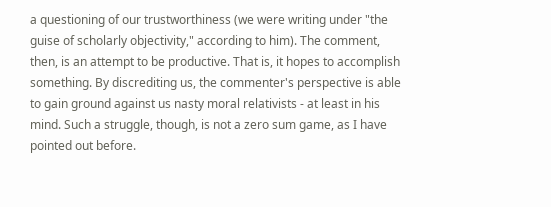a questioning of our trustworthiness (we were writing under "the guise of scholarly objectivity," according to him). The comment, then, is an attempt to be productive. That is, it hopes to accomplish something. By discrediting us, the commenter's perspective is able to gain ground against us nasty moral relativists - at least in his mind. Such a struggle, though, is not a zero sum game, as I have pointed out before.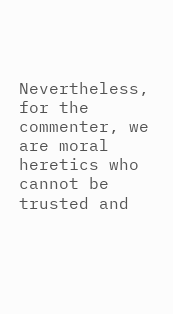Nevertheless, for the commenter, we are moral heretics who cannot be trusted and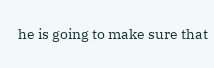he is going to make sure that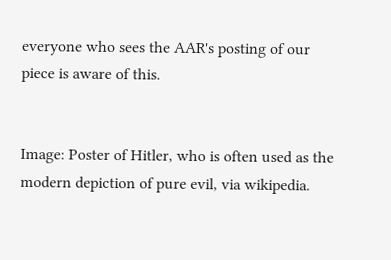everyone who sees the AAR's posting of our piece is aware of this.


Image: Poster of Hitler, who is often used as the modern depiction of pure evil, via wikipedia.